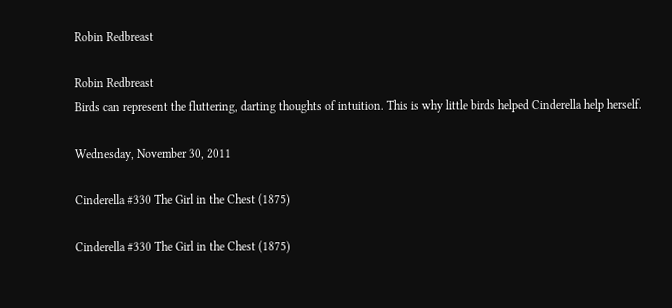Robin Redbreast

Robin Redbreast
Birds can represent the fluttering, darting thoughts of intuition. This is why little birds helped Cinderella help herself.

Wednesday, November 30, 2011

Cinderella #330 The Girl in the Chest (1875)

Cinderella #330 The Girl in the Chest (1875)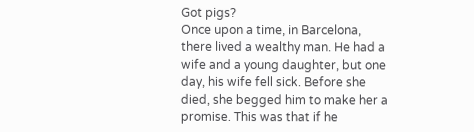Got pigs?
Once upon a time, in Barcelona, there lived a wealthy man. He had a wife and a young daughter, but one day, his wife fell sick. Before she died, she begged him to make her a promise. This was that if he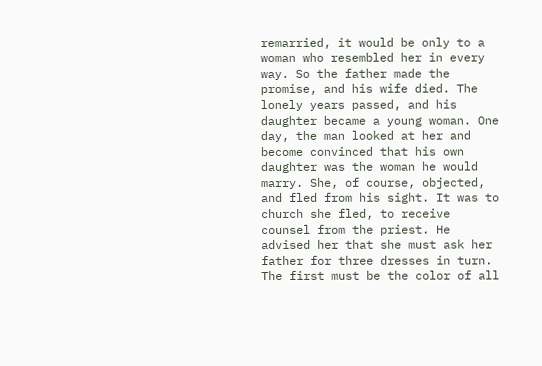remarried, it would be only to a woman who resembled her in every way. So the father made the promise, and his wife died. The lonely years passed, and his daughter became a young woman. One day, the man looked at her and become convinced that his own daughter was the woman he would marry. She, of course, objected, and fled from his sight. It was to church she fled, to receive counsel from the priest. He advised her that she must ask her father for three dresses in turn. The first must be the color of all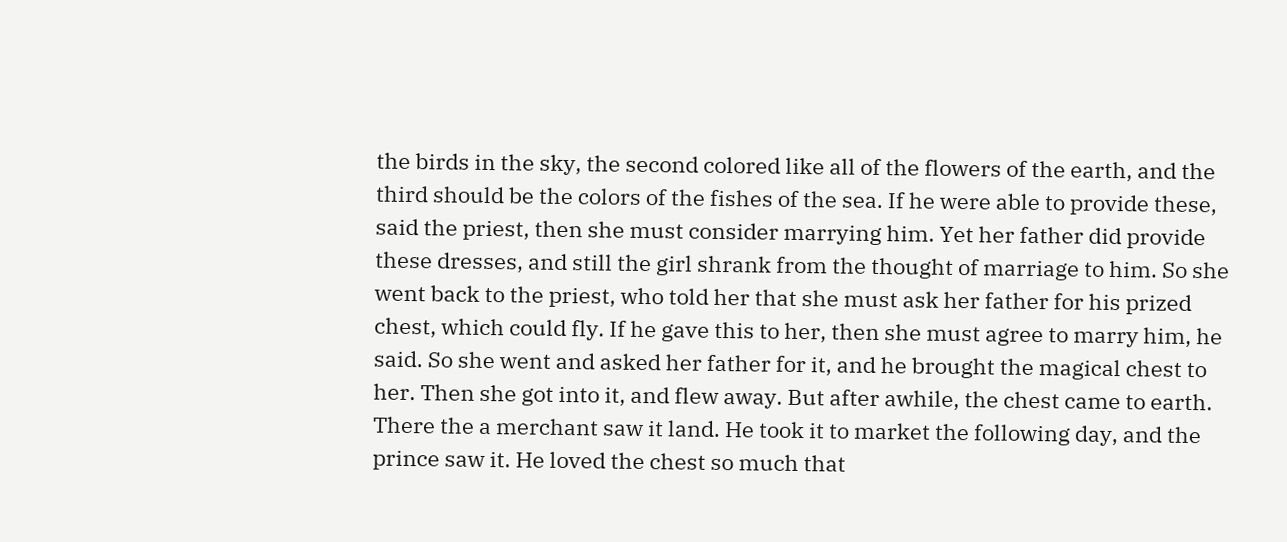the birds in the sky, the second colored like all of the flowers of the earth, and the third should be the colors of the fishes of the sea. If he were able to provide these, said the priest, then she must consider marrying him. Yet her father did provide these dresses, and still the girl shrank from the thought of marriage to him. So she went back to the priest, who told her that she must ask her father for his prized chest, which could fly. If he gave this to her, then she must agree to marry him, he said. So she went and asked her father for it, and he brought the magical chest to her. Then she got into it, and flew away. But after awhile, the chest came to earth. There the a merchant saw it land. He took it to market the following day, and the prince saw it. He loved the chest so much that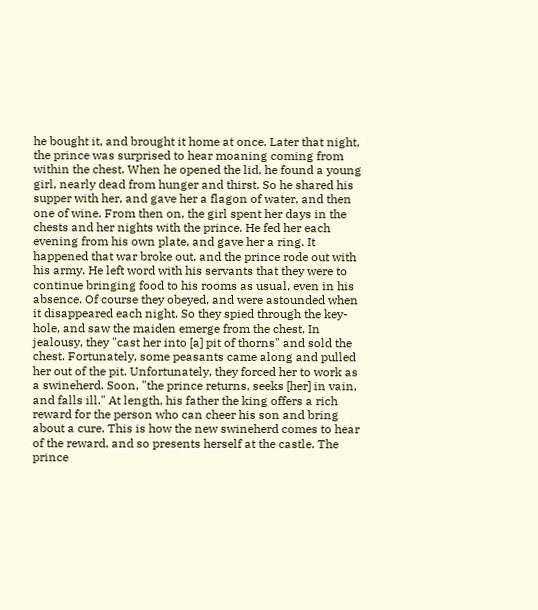he bought it, and brought it home at once. Later that night, the prince was surprised to hear moaning coming from within the chest. When he opened the lid, he found a young girl, nearly dead from hunger and thirst. So he shared his supper with her, and gave her a flagon of water, and then one of wine. From then on, the girl spent her days in the chests and her nights with the prince. He fed her each evening from his own plate, and gave her a ring. It happened that war broke out, and the prince rode out with his army. He left word with his servants that they were to continue bringing food to his rooms as usual, even in his absence. Of course they obeyed, and were astounded when it disappeared each night. So they spied through the key-hole, and saw the maiden emerge from the chest. In jealousy, they "cast her into [a] pit of thorns" and sold the chest. Fortunately, some peasants came along and pulled her out of the pit. Unfortunately, they forced her to work as a swineherd. Soon, "the prince returns, seeks [her] in vain, and falls ill." At length, his father the king offers a rich reward for the person who can cheer his son and bring about a cure. This is how the new swineherd comes to hear of the reward, and so presents herself at the castle. The prince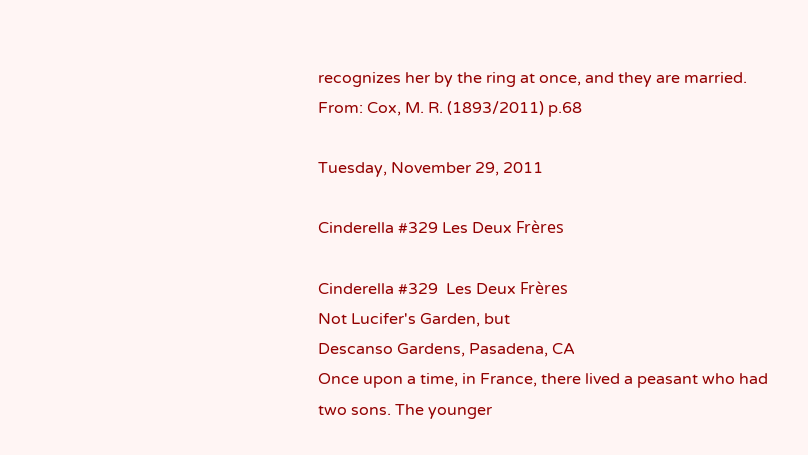recognizes her by the ring at once, and they are married.
From: Cox, M. R. (1893/2011) p.68

Tuesday, November 29, 2011

Cinderella #329 Les Deux Frères

Cinderella #329  Les Deux Frères
Not Lucifer's Garden, but
Descanso Gardens, Pasadena, CA
Once upon a time, in France, there lived a peasant who had two sons. The younger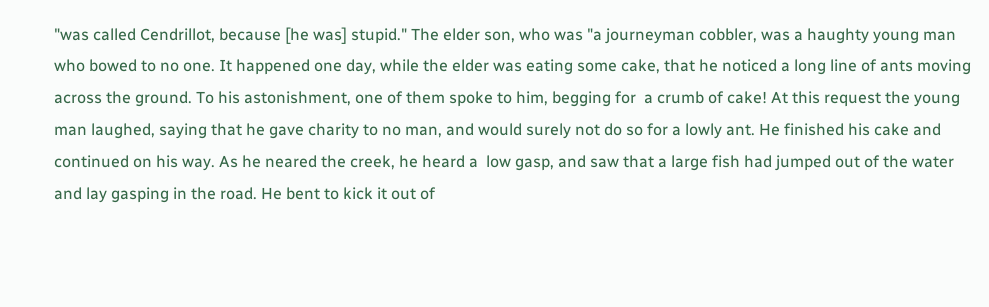"was called Cendrillot, because [he was] stupid." The elder son, who was "a journeyman cobbler, was a haughty young man who bowed to no one. It happened one day, while the elder was eating some cake, that he noticed a long line of ants moving across the ground. To his astonishment, one of them spoke to him, begging for  a crumb of cake! At this request the young man laughed, saying that he gave charity to no man, and would surely not do so for a lowly ant. He finished his cake and continued on his way. As he neared the creek, he heard a  low gasp, and saw that a large fish had jumped out of the water and lay gasping in the road. He bent to kick it out of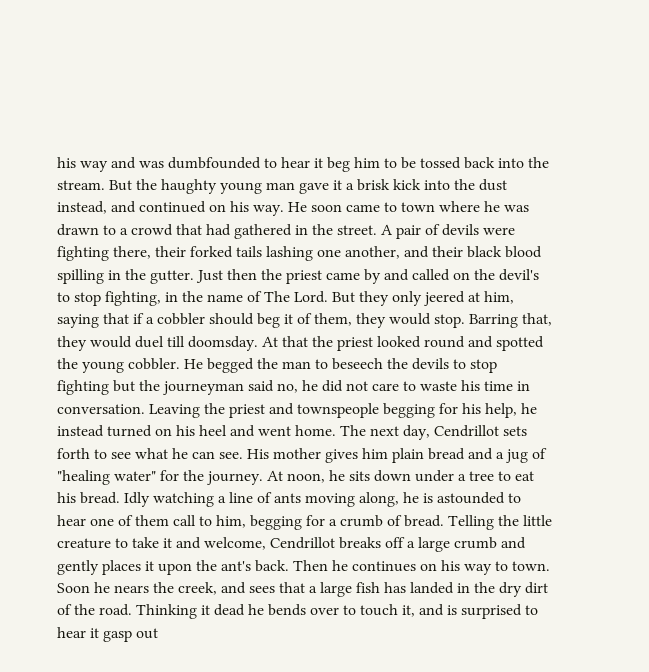his way and was dumbfounded to hear it beg him to be tossed back into the stream. But the haughty young man gave it a brisk kick into the dust instead, and continued on his way. He soon came to town where he was drawn to a crowd that had gathered in the street. A pair of devils were fighting there, their forked tails lashing one another, and their black blood spilling in the gutter. Just then the priest came by and called on the devil's to stop fighting, in the name of The Lord. But they only jeered at him, saying that if a cobbler should beg it of them, they would stop. Barring that, they would duel till doomsday. At that the priest looked round and spotted the young cobbler. He begged the man to beseech the devils to stop fighting but the journeyman said no, he did not care to waste his time in conversation. Leaving the priest and townspeople begging for his help, he instead turned on his heel and went home. The next day, Cendrillot sets forth to see what he can see. His mother gives him plain bread and a jug of "healing water" for the journey. At noon, he sits down under a tree to eat his bread. Idly watching a line of ants moving along, he is astounded to hear one of them call to him, begging for a crumb of bread. Telling the little creature to take it and welcome, Cendrillot breaks off a large crumb and gently places it upon the ant's back. Then he continues on his way to town. Soon he nears the creek, and sees that a large fish has landed in the dry dirt of the road. Thinking it dead he bends over to touch it, and is surprised to hear it gasp out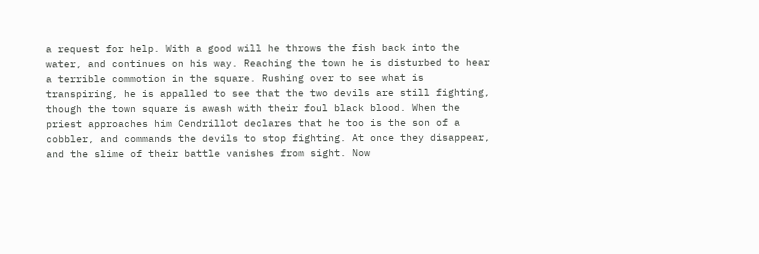a request for help. With a good will he throws the fish back into the water, and continues on his way. Reaching the town he is disturbed to hear a terrible commotion in the square. Rushing over to see what is transpiring, he is appalled to see that the two devils are still fighting, though the town square is awash with their foul black blood. When the priest approaches him Cendrillot declares that he too is the son of a cobbler, and commands the devils to stop fighting. At once they disappear, and the slime of their battle vanishes from sight. Now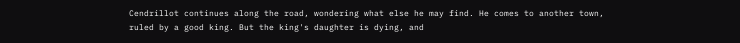Cendrillot continues along the road, wondering what else he may find. He comes to another town, ruled by a good king. But the king's daughter is dying, and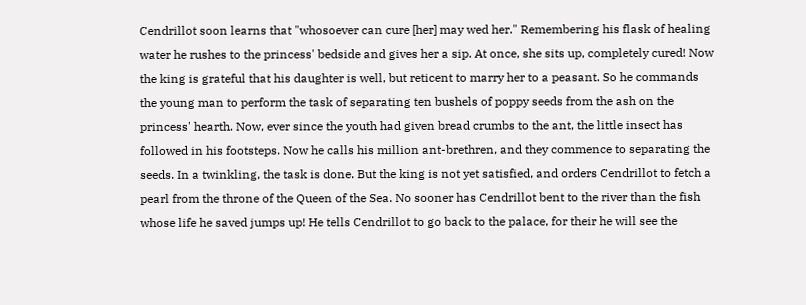Cendrillot soon learns that "whosoever can cure [her] may wed her." Remembering his flask of healing water he rushes to the princess' bedside and gives her a sip. At once, she sits up, completely cured! Now the king is grateful that his daughter is well, but reticent to marry her to a peasant. So he commands the young man to perform the task of separating ten bushels of poppy seeds from the ash on the princess' hearth. Now, ever since the youth had given bread crumbs to the ant, the little insect has followed in his footsteps. Now he calls his million ant-brethren, and they commence to separating the seeds. In a twinkling, the task is done. But the king is not yet satisfied, and orders Cendrillot to fetch a pearl from the throne of the Queen of the Sea. No sooner has Cendrillot bent to the river than the fish whose life he saved jumps up! He tells Cendrillot to go back to the palace, for their he will see the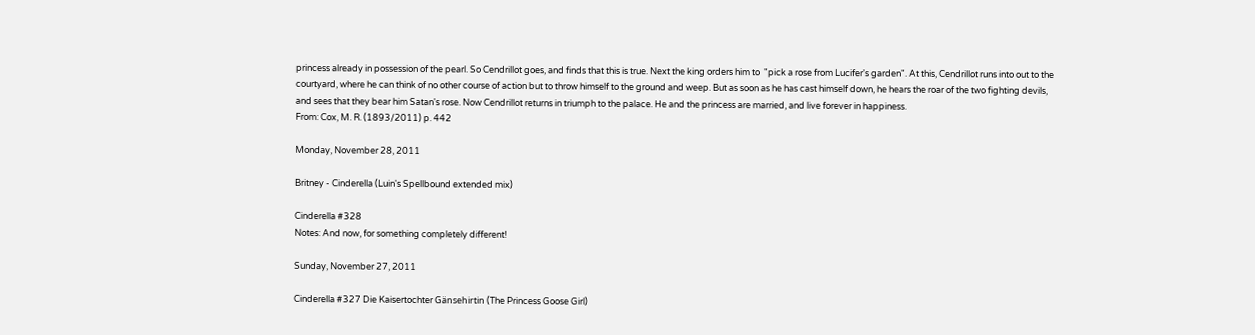princess already in possession of the pearl. So Cendrillot goes, and finds that this is true. Next the king orders him to  "pick a rose from Lucifer's garden". At this, Cendrillot runs into out to the courtyard, where he can think of no other course of action but to throw himself to the ground and weep. But as soon as he has cast himself down, he hears the roar of the two fighting devils, and sees that they bear him Satan's rose. Now Cendrillot returns in triumph to the palace. He and the princess are married, and live forever in happiness.
From: Cox, M. R. (1893/2011) p. 442

Monday, November 28, 2011

Britney - Cinderella (Luin's Spellbound extended mix)

Cinderella #328
Notes: And now, for something completely different!

Sunday, November 27, 2011

Cinderella #327 Die Kaisertochter Gänsehirtin (The Princess Goose Girl)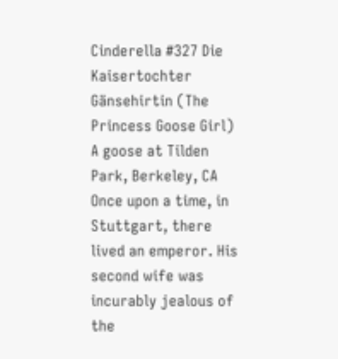Cinderella #327 Die Kaisertochter Gänsehirtin (The Princess Goose Girl)
A goose at Tilden Park, Berkeley, CA
Once upon a time, in Stuttgart, there lived an emperor. His second wife was incurably jealous of the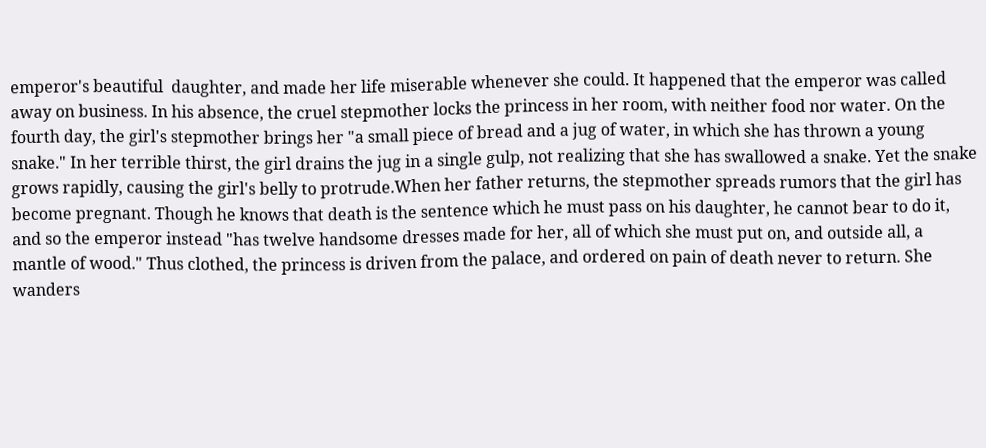emperor's beautiful  daughter, and made her life miserable whenever she could. It happened that the emperor was called away on business. In his absence, the cruel stepmother locks the princess in her room, with neither food nor water. On the fourth day, the girl's stepmother brings her "a small piece of bread and a jug of water, in which she has thrown a young snake." In her terrible thirst, the girl drains the jug in a single gulp, not realizing that she has swallowed a snake. Yet the snake grows rapidly, causing the girl's belly to protrude.When her father returns, the stepmother spreads rumors that the girl has become pregnant. Though he knows that death is the sentence which he must pass on his daughter, he cannot bear to do it, and so the emperor instead "has twelve handsome dresses made for her, all of which she must put on, and outside all, a mantle of wood." Thus clothed, the princess is driven from the palace, and ordered on pain of death never to return. She wanders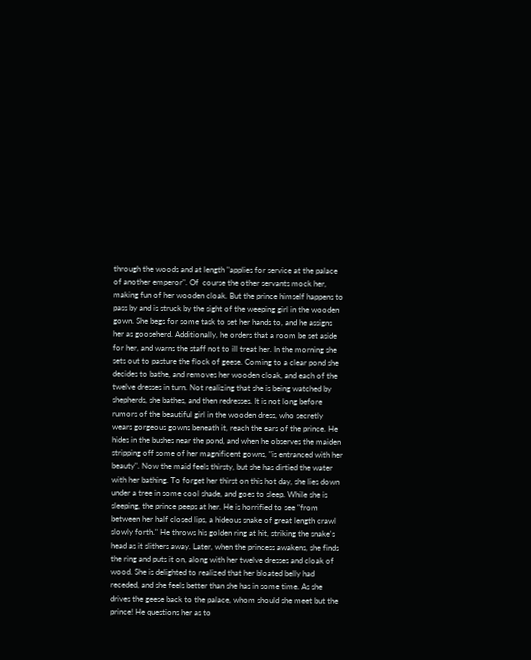through the woods and at length "applies for service at the palace of another emperor". Of  course the other servants mock her, making fun of her wooden cloak. But the prince himself happens to pass by and is struck by the sight of the weeping girl in the wooden gown. She begs for some task to set her hands to, and he assigns her as gooseherd. Additionally, he orders that a room be set aside for her, and warns the staff not to ill treat her. In the morning she sets out to pasture the flock of geese. Coming to a clear pond she decides to bathe, and removes her wooden cloak, and each of the twelve dresses in turn. Not realizing that she is being watched by shepherds, she bathes, and then redresses. It is not long before rumors of the beautiful girl in the wooden dress, who secretly wears gorgeous gowns beneath it, reach the ears of the prince. He hides in the bushes near the pond, and when he observes the maiden stripping off some of her magnificent gowns, "is entranced with her beauty". Now the maid feels thirsty, but she has dirtied the water with her bathing. To forget her thirst on this hot day, she lies down under a tree in some cool shade, and goes to sleep. While she is sleeping, the prince peeps at her. He is horrified to see "from between her half closed lips, a hideous snake of great length crawl slowly forth." He throws his golden ring at hit, striking the snake's head as it slithers away. Later, when the princess awakens, she finds the ring and puts it on, along with her twelve dresses and cloak of wood. She is delighted to realized that her bloated belly had receded, and she feels better than she has in some time. As she drives the geese back to the palace, whom should she meet but the prince! He questions her as to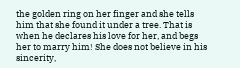the golden ring on her finger and she tells him that she found it under a tree. That is when he declares his love for her, and begs her to marry him! She does not believe in his sincerity,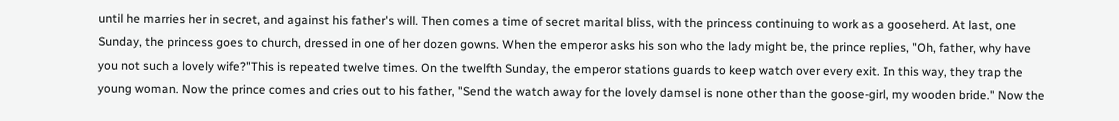until he marries her in secret, and against his father's will. Then comes a time of secret marital bliss, with the princess continuing to work as a gooseherd. At last, one Sunday, the princess goes to church, dressed in one of her dozen gowns. When the emperor asks his son who the lady might be, the prince replies, "Oh, father, why have you not such a lovely wife?"This is repeated twelve times. On the twelfth Sunday, the emperor stations guards to keep watch over every exit. In this way, they trap the young woman. Now the prince comes and cries out to his father, "Send the watch away for the lovely damsel is none other than the goose-girl, my wooden bride." Now the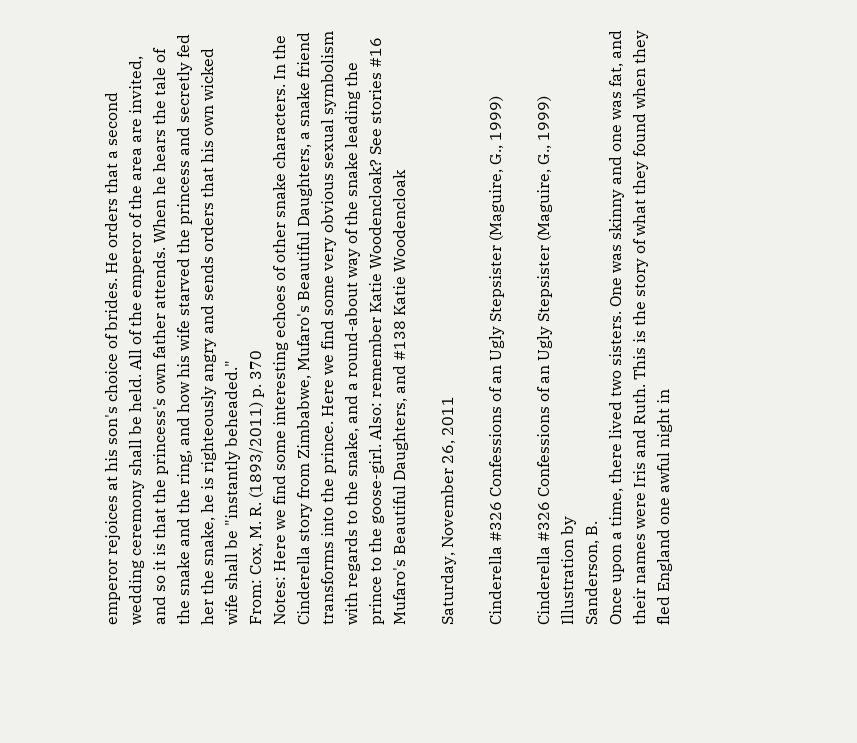emperor rejoices at his son's choice of brides. He orders that a second wedding ceremony shall be held. All of the emperor of the area are invited, and so it is that the princess's own father attends. When he hears the tale of the snake and the ring, and how his wife starved the princess and secretly fed her the snake, he is righteously angry and sends orders that his own wicked wife shall be "instantly beheaded."
From: Cox, M. R. (1893/2011) p. 370
Notes: Here we find some interesting echoes of other snake characters. In the Cinderella story from Zimbabwe, Mufaro's Beautiful Daughters, a snake friend transforms into the prince. Here we find some very obvious sexual symbolism with regards to the snake, and a round-about way of the snake leading the prince to the goose-girl. Also: remember Katie Woodencloak? See stories #16 Mufaro's Beautiful Daughters, and #138 Katie Woodencloak

Saturday, November 26, 2011

Cinderella #326 Confessions of an Ugly Stepsister (Maguire, G., 1999)

Cinderella #326 Confessions of an Ugly Stepsister (Maguire, G., 1999)
Illustration by
Sanderson, B.
Once upon a time, there lived two sisters. One was skinny and one was fat, and their names were Iris and Ruth. This is the story of what they found when they fled England one awful night in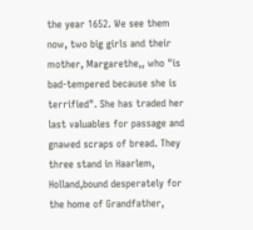the year 1652. We see them now, two big girls and their mother, Margarethe,, who "is bad-tempered because she is terrified". She has traded her last valuables for passage and gnawed scraps of bread. They three stand in Haarlem, Holland,bound desperately for the home of Grandfather,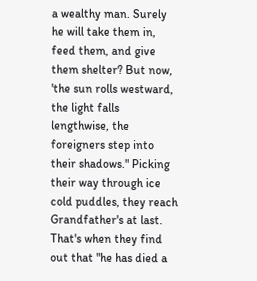a wealthy man. Surely he will take them in, feed them, and give them shelter? But now, 'the sun rolls westward, the light falls lengthwise, the foreigners step into their shadows." Picking their way through ice cold puddles, they reach Grandfather's at last. That's when they find out that "he has died a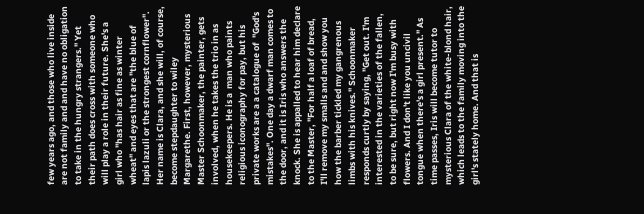few years ago, and those who live inside are not family and and have no obligation to take in the hungry strangers." Yet their path does cross with someone who will play a role in their future. She's a girl who "has hair as fine as winter wheat" and eyes that are "the blue of lapis lazuli or the strongest cornflower". Her name is Clara, and she will, of course, become stepdaughter to wiley Margarethe. First, however, mysterious Master Schoonmaker, the painter, gets involved, when he takes the trio in as housekeepers. He is a  man who paints religious iconography for pay, but his private works are a a catalogue of  "God's mistakes". One day a dwarf man comes to the door, and it is Iris who answers the knock. She is appalled to hear him declare to the Master, "For half a loaf of bread, I'll remove my smalls and and show you how the barber tickled my gangrenous limbs with his knives." Schoonmaker responds curtly by saying, "Get out. I'm interested in the varieties of the fallen, to be sure, but right now I'm busy with flowers. And I don't like you uncivil tongue when there's a girl present." As time passes, Iris will become tutor to mysterious Clara of the white-blond hair, which leads to the family moving into the girl's stately home. And that is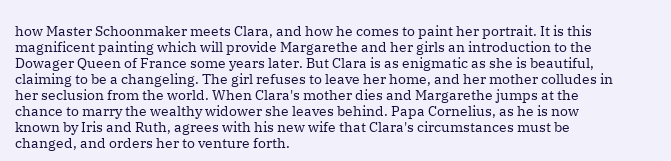how Master Schoonmaker meets Clara, and how he comes to paint her portrait. It is this magnificent painting which will provide Margarethe and her girls an introduction to the Dowager Queen of France some years later. But Clara is as enigmatic as she is beautiful, claiming to be a changeling. The girl refuses to leave her home, and her mother colludes in her seclusion from the world. When Clara's mother dies and Margarethe jumps at the chance to marry the wealthy widower she leaves behind. Papa Cornelius, as he is now known by Iris and Ruth, agrees with his new wife that Clara's circumstances must be changed, and orders her to venture forth.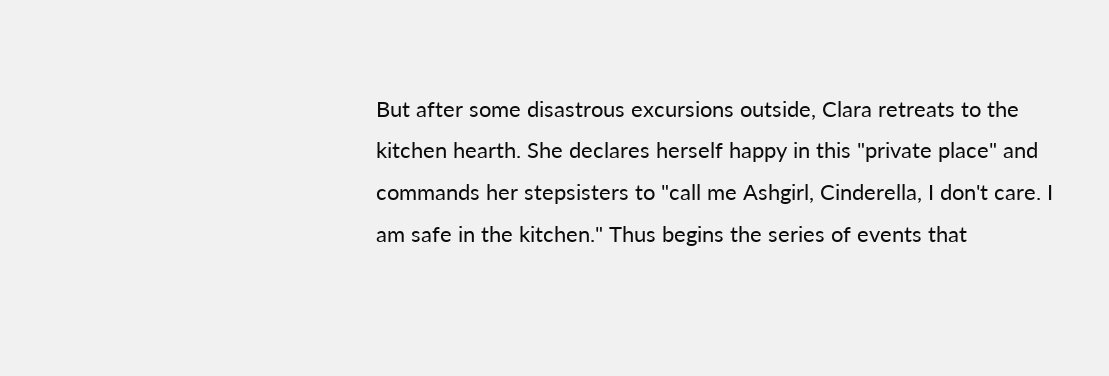But after some disastrous excursions outside, Clara retreats to the kitchen hearth. She declares herself happy in this "private place" and commands her stepsisters to "call me Ashgirl, Cinderella, I don't care. I am safe in the kitchen." Thus begins the series of events that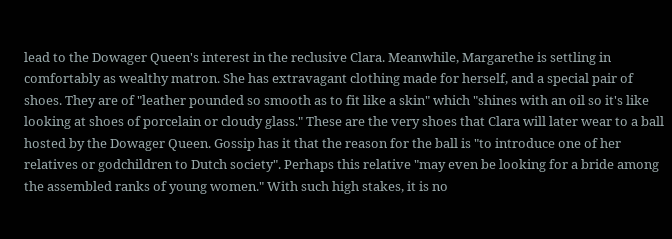lead to the Dowager Queen's interest in the reclusive Clara. Meanwhile, Margarethe is settling in comfortably as wealthy matron. She has extravagant clothing made for herself, and a special pair of shoes. They are of "leather pounded so smooth as to fit like a skin" which "shines with an oil so it's like looking at shoes of porcelain or cloudy glass." These are the very shoes that Clara will later wear to a ball hosted by the Dowager Queen. Gossip has it that the reason for the ball is "to introduce one of her relatives or godchildren to Dutch society". Perhaps this relative "may even be looking for a bride among the assembled ranks of young women." With such high stakes, it is no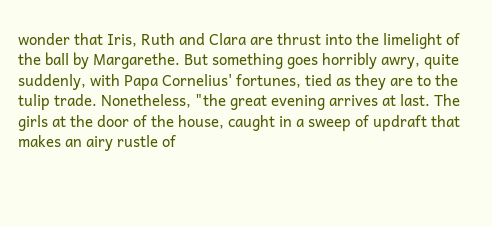wonder that Iris, Ruth and Clara are thrust into the limelight of the ball by Margarethe. But something goes horribly awry, quite suddenly, with Papa Cornelius' fortunes, tied as they are to the tulip trade. Nonetheless, "the great evening arrives at last. The girls at the door of the house, caught in a sweep of updraft that makes an airy rustle of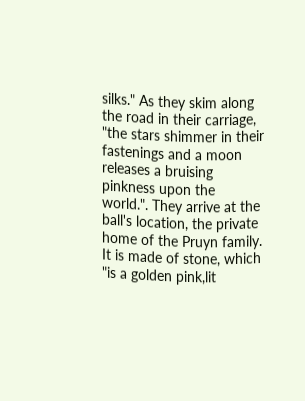silks." As they skim along the road in their carriage, "the stars shimmer in their fastenings and a moon releases a bruising pinkness upon the world.". They arrive at the ball's location, the private home of the Pruyn family. It is made of stone, which "is a golden pink,lit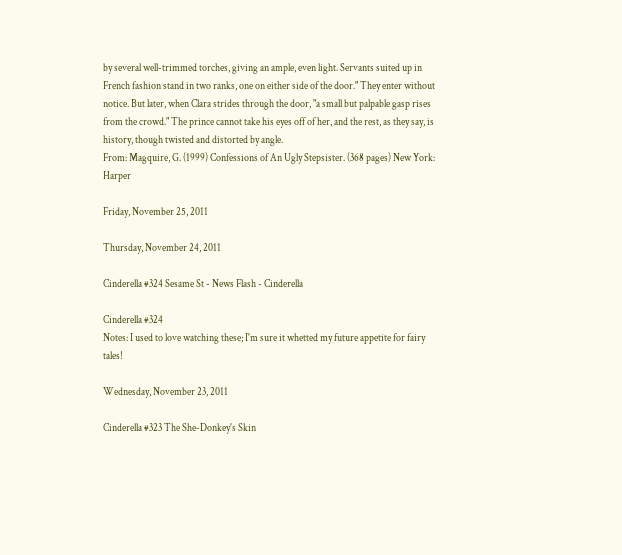by several well-trimmed torches, giving an ample, even light. Servants suited up in French fashion stand in two ranks, one on either side of the door." They enter without notice. But later, when Clara strides through the door, "a small but palpable gasp rises from the crowd." The prince cannot take his eyes off of her, and the rest, as they say, is history, though twisted and distorted by angle.
From: Magquire, G. (1999) Confessions of An Ugly Stepsister. (368 pages) New York: Harper

Friday, November 25, 2011

Thursday, November 24, 2011

Cinderella #324 Sesame St - News Flash - Cinderella

Cinderella #324
Notes: I used to love watching these; I'm sure it whetted my future appetite for fairy tales!

Wednesday, November 23, 2011

Cinderella #323 The She-Donkey's Skin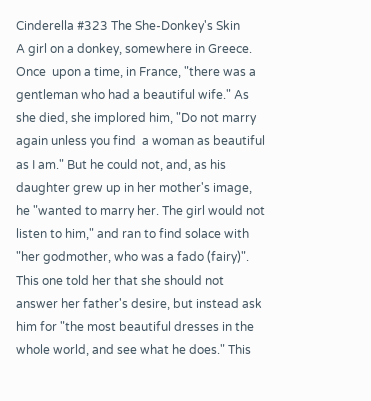Cinderella #323 The She-Donkey's Skin
A girl on a donkey, somewhere in Greece.
Once  upon a time, in France, "there was a gentleman who had a beautiful wife." As she died, she implored him, "Do not marry again unless you find  a woman as beautiful as I am." But he could not, and, as his daughter grew up in her mother's image, he "wanted to marry her. The girl would not listen to him," and ran to find solace with "her godmother, who was a fado (fairy)". This one told her that she should not answer her father's desire, but instead ask him for "the most beautiful dresses in the whole world, and see what he does." This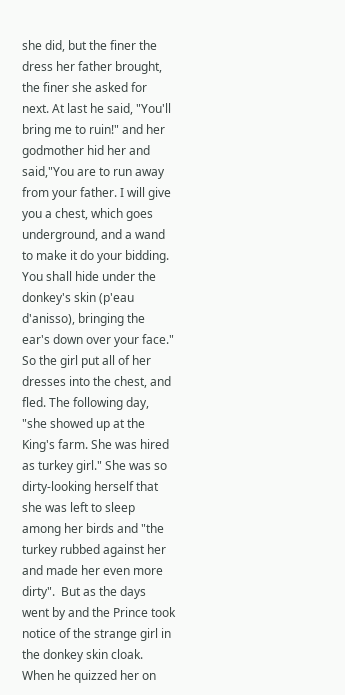she did, but the finer the dress her father brought, the finer she asked for next. At last he said, "You'll bring me to ruin!" and her godmother hid her and said,"You are to run away from your father. I will give you a chest, which goes underground, and a wand to make it do your bidding. You shall hide under the donkey's skin (p'eau d'anisso), bringing the ear's down over your face." So the girl put all of her dresses into the chest, and fled. The following day, "she showed up at the King's farm. She was hired as turkey girl." She was so dirty-looking herself that she was left to sleep among her birds and "the turkey rubbed against her and made her even more dirty".  But as the days went by and the Prince took notice of the strange girl in the donkey skin cloak. When he quizzed her on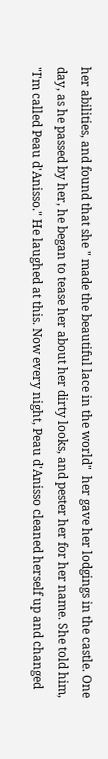her abilities, and found that she " made the beautiful lace in the world"  her gave her lodgings in the castle. One day, as he passed by her, he began to tease her about her dirty looks, and pester her for her name. She told him, "I'm called Peau d'Anisso." He laughed at this. Now every night, Peau d'Anisso cleaned herself up and changed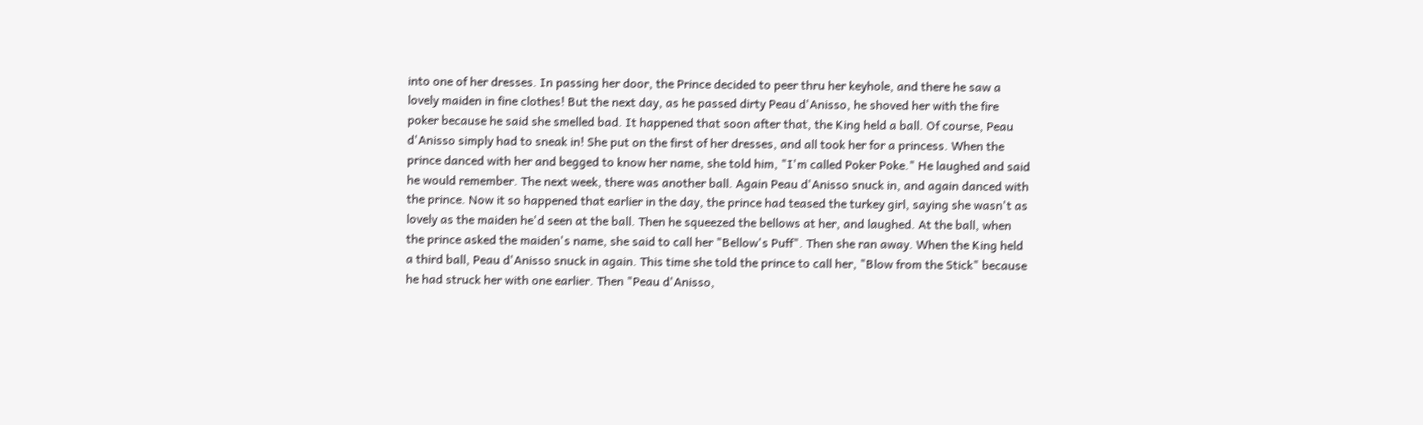into one of her dresses. In passing her door, the Prince decided to peer thru her keyhole, and there he saw a lovely maiden in fine clothes! But the next day, as he passed dirty Peau d'Anisso, he shoved her with the fire poker because he said she smelled bad. It happened that soon after that, the King held a ball. Of course, Peau d'Anisso simply had to sneak in! She put on the first of her dresses, and all took her for a princess. When the prince danced with her and begged to know her name, she told him, "I'm called Poker Poke." He laughed and said he would remember. The next week, there was another ball. Again Peau d'Anisso snuck in, and again danced with the prince. Now it so happened that earlier in the day, the prince had teased the turkey girl, saying she wasn't as lovely as the maiden he'd seen at the ball. Then he squeezed the bellows at her, and laughed. At the ball, when the prince asked the maiden's name, she said to call her "Bellow's Puff". Then she ran away. When the King held a third ball, Peau d'Anisso snuck in again. This time she told the prince to call her, "Blow from the Stick" because he had struck her with one earlier. Then "Peau d'Anisso,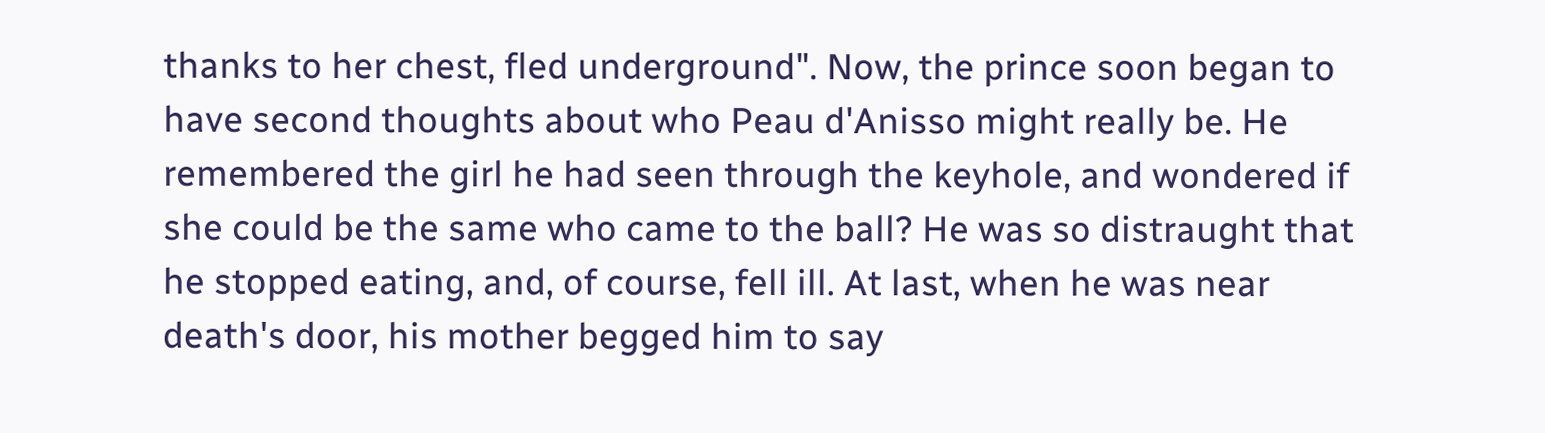thanks to her chest, fled underground". Now, the prince soon began to have second thoughts about who Peau d'Anisso might really be. He remembered the girl he had seen through the keyhole, and wondered if she could be the same who came to the ball? He was so distraught that he stopped eating, and, of course, fell ill. At last, when he was near death's door, his mother begged him to say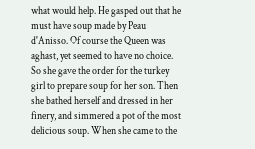what would help. He gasped out that he must have soup made by Peau d'Anisso. Of course the Queen was aghast, yet seemed to have no choice. So she gave the order for the turkey girl to prepare soup for her son. Then she bathed herself and dressed in her finery, and simmered a pot of the most delicious soup. When she came to the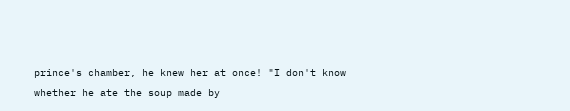prince's chamber, he knew her at once! "I don't know whether he ate the soup made by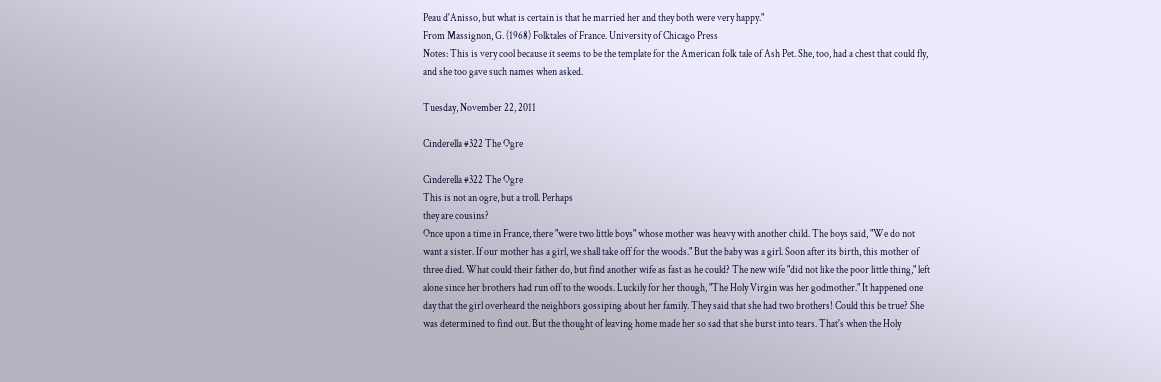Peau d'Anisso, but what is certain is that he married her and they both were very happy."
From Massignon, G. (1968) Folktales of France. University of Chicago Press
Notes: This is very cool because it seems to be the template for the American folk tale of Ash Pet. She, too, had a chest that could fly, and she too gave such names when asked.

Tuesday, November 22, 2011

Cinderella #322 The Ogre

Cinderella #322 The Ogre
This is not an ogre, but a troll. Perhaps
they are cousins?
Once upon a time in France, there "were two little boys" whose mother was heavy with another child. The boys said, "We do not want a sister. If our mother has a girl, we shall take off for the woods." But the baby was a girl. Soon after its birth, this mother of three died. What could their father do, but find another wife as fast as he could? The new wife "did not like the poor little thing," left alone since her brothers had run off to the woods. Luckily for her though, "The Holy Virgin was her godmother." It happened one day that the girl overheard the neighbors gossiping about her family. They said that she had two brothers! Could this be true? She was determined to find out. But the thought of leaving home made her so sad that she burst into tears. That's when the Holy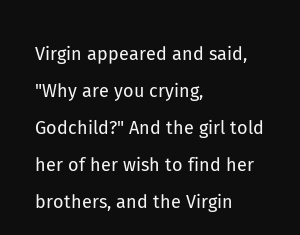Virgin appeared and said, "Why are you crying, Godchild?" And the girl told her of her wish to find her brothers, and the Virgin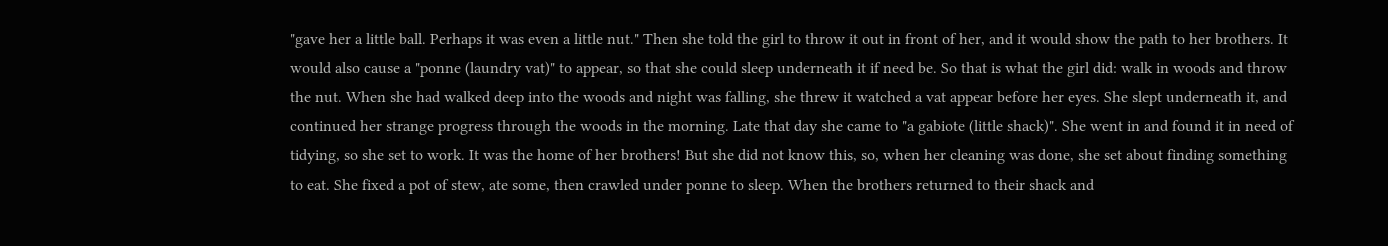"gave her a little ball. Perhaps it was even a little nut." Then she told the girl to throw it out in front of her, and it would show the path to her brothers. It would also cause a "ponne (laundry vat)" to appear, so that she could sleep underneath it if need be. So that is what the girl did: walk in woods and throw the nut. When she had walked deep into the woods and night was falling, she threw it watched a vat appear before her eyes. She slept underneath it, and continued her strange progress through the woods in the morning. Late that day she came to "a gabiote (little shack)". She went in and found it in need of tidying, so she set to work. It was the home of her brothers! But she did not know this, so, when her cleaning was done, she set about finding something to eat. She fixed a pot of stew, ate some, then crawled under ponne to sleep. When the brothers returned to their shack and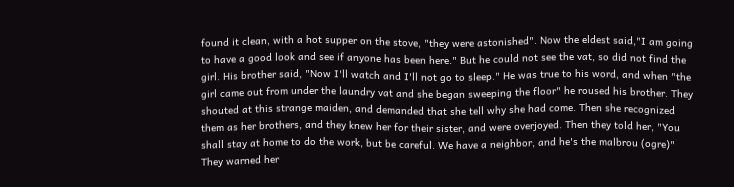found it clean, with a hot supper on the stove, "they were astonished". Now the eldest said,"I am going to have a good look and see if anyone has been here." But he could not see the vat, so did not find the girl. His brother said, "Now I'll watch and I'll not go to sleep." He was true to his word, and when "the girl came out from under the laundry vat and she began sweeping the floor" he roused his brother. They shouted at this strange maiden, and demanded that she tell why she had come. Then she recognized them as her brothers, and they knew her for their sister, and were overjoyed. Then they told her, "You shall stay at home to do the work, but be careful. We have a neighbor, and he's the malbrou (ogre)" They warned her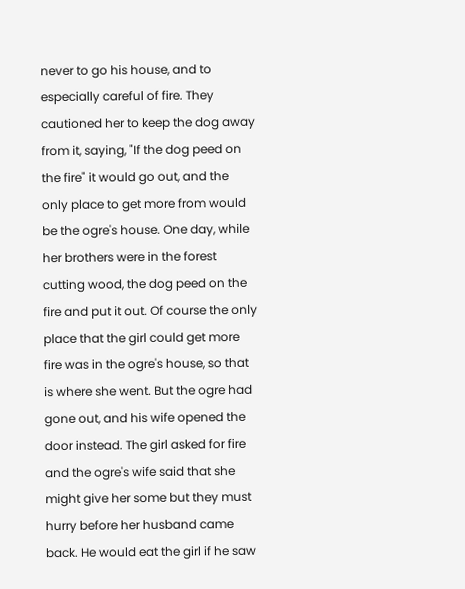never to go his house, and to especially careful of fire. They cautioned her to keep the dog away from it, saying, "If the dog peed on the fire" it would go out, and the only place to get more from would be the ogre's house. One day, while her brothers were in the forest cutting wood, the dog peed on the fire and put it out. Of course the only place that the girl could get more fire was in the ogre's house, so that is where she went. But the ogre had gone out, and his wife opened the door instead. The girl asked for fire and the ogre's wife said that she might give her some but they must hurry before her husband came back. He would eat the girl if he saw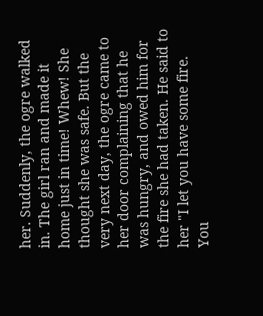her. Suddenly, the ogre walked in. The girl ran and made it home just in time! Whew! She thought she was safe. But the very next day, the ogre came to her door complaining that he was hungry, and owed him for the fire she had taken. He said to her "I let you have some fire. You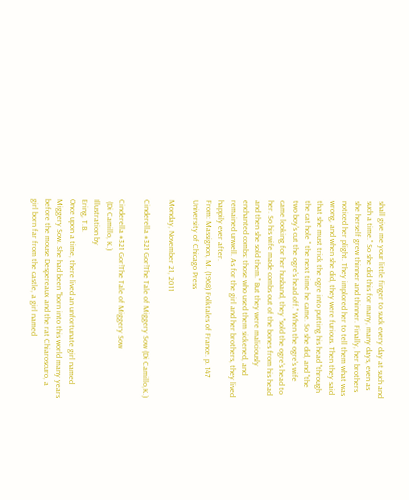shall give me your little finger to suck every day at such and such a time." So she did this for many, many days, even as she herself grew thinner and thinner. Finally, her brothers noticed her plight. They implored her to tell them what was wrong, and when she did, they were furious. Then they said that she must trick the ogre into putting his head "through the cat hole " the next time he came. So she did, and "the two boy's cut the ogre's head off." When the ogre's wife came looking for her husband, they "sold the ogre's head to her. So his wife made combs out of the bones from his head and then she sold them." But they were maliciously enchanted combs: those who used them sickened, and remained unwell. As for the girl and her brothers, they lived happily ever after.
From: Massignon, M. (1968) Folktales of France. p. 147 University of Chicago Press

Monday, November 21, 2011

Cinderella #321 Gor!The Tale of Miggery Sow (Di Camillo,K.)

Cinderella #321 Gor!The Tale of Miggery Sow
 (Di Camillo, K.)
Illustration by
Ering, T.B.
Once upon a time, there lived an unfortunate girl named Miggery Sow. She had been "born into this world many years before the mouse Despereaux and the rat Chiaroscuro, a girl born far from the castle, a girl named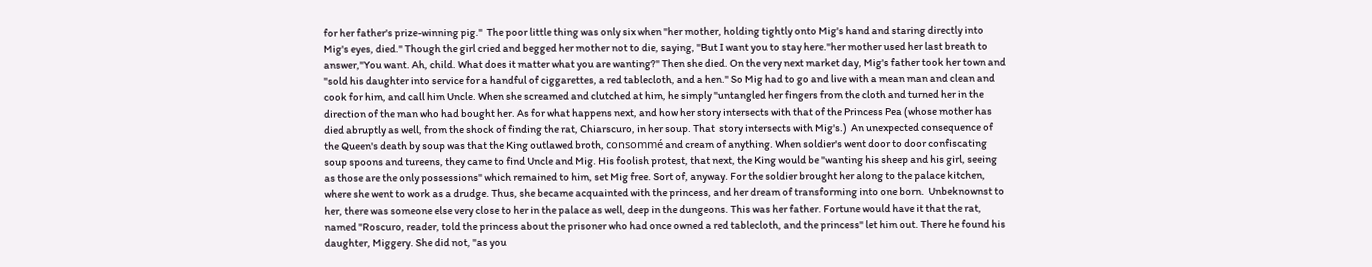for her father's prize-winning pig."  The poor little thing was only six when "her mother, holding tightly onto Mig's hand and staring directly into Mig's eyes, died." Though the girl cried and begged her mother not to die, saying, "But I want you to stay here."her mother used her last breath to answer,"You want. Ah, child. What does it matter what you are wanting?" Then she died. On the very next market day, Mig's father took her town and "sold his daughter into service for a handful of ciggarettes, a red tablecloth, and a hen." So Mig had to go and live with a mean man and clean and cook for him, and call him Uncle. When she screamed and clutched at him, he simply "untangled her fingers from the cloth and turned her in the direction of the man who had bought her. As for what happens next, and how her story intersects with that of the Princess Pea (whose mother has died abruptly as well, from the shock of finding the rat, Chiarscuro, in her soup. That  story intersects with Mig's.)  An unexpected consequence of the Queen's death by soup was that the King outlawed broth, consommé and cream of anything. When soldier's went door to door confiscating soup spoons and tureens, they came to find Uncle and Mig. His foolish protest, that next, the King would be "wanting his sheep and his girl, seeing as those are the only possessions" which remained to him, set Mig free. Sort of, anyway. For the soldier brought her along to the palace kitchen, where she went to work as a drudge. Thus, she became acquainted with the princess, and her dream of transforming into one born.  Unbeknownst to her, there was someone else very close to her in the palace as well, deep in the dungeons. This was her father. Fortune would have it that the rat, named "Roscuro, reader, told the princess about the prisoner who had once owned a red tablecloth, and the princess" let him out. There he found his daughter, Miggery. She did not, "as you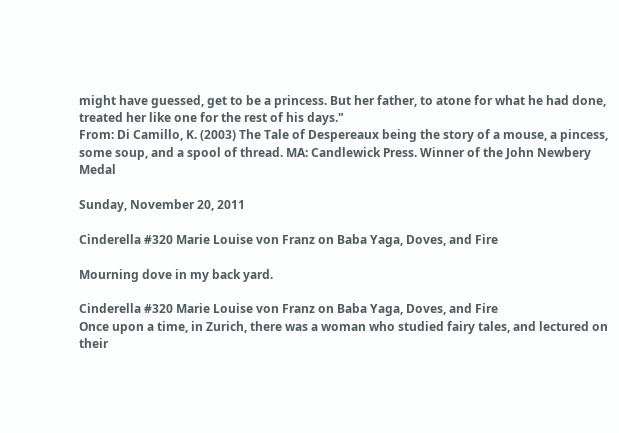might have guessed, get to be a princess. But her father, to atone for what he had done, treated her like one for the rest of his days."
From: Di Camillo, K. (2003) The Tale of Despereaux being the story of a mouse, a pincess, some soup, and a spool of thread. MA: Candlewick Press. Winner of the John Newbery Medal

Sunday, November 20, 2011

Cinderella #320 Marie Louise von Franz on Baba Yaga, Doves, and Fire

Mourning dove in my back yard.

Cinderella #320 Marie Louise von Franz on Baba Yaga, Doves, and Fire
Once upon a time, in Zurich, there was a woman who studied fairy tales, and lectured on their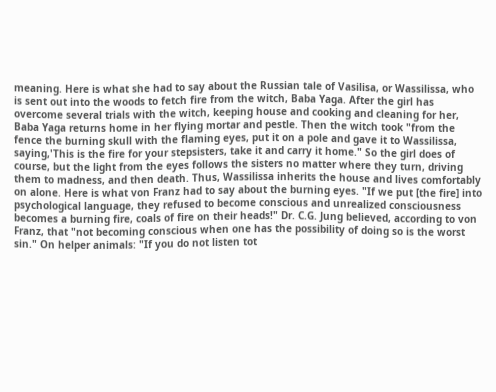meaning. Here is what she had to say about the Russian tale of Vasilisa, or Wassilissa, who is sent out into the woods to fetch fire from the witch, Baba Yaga. After the girl has overcome several trials with the witch, keeping house and cooking and cleaning for her, Baba Yaga returns home in her flying mortar and pestle. Then the witch took "from the fence the burning skull with the flaming eyes, put it on a pole and gave it to Wassilissa, saying,'This is the fire for your stepsisters, take it and carry it home." So the girl does of course, but the light from the eyes follows the sisters no matter where they turn, driving them to madness, and then death. Thus, Wassilissa inherits the house and lives comfortably on alone. Here is what von Franz had to say about the burning eyes. "If we put [the fire] into psychological language, they refused to become conscious and unrealized consciousness becomes a burning fire, coals of fire on their heads!" Dr. C.G. Jung believed, according to von Franz, that "not becoming conscious when one has the possibility of doing so is the worst sin." On helper animals: "If you do not listen tot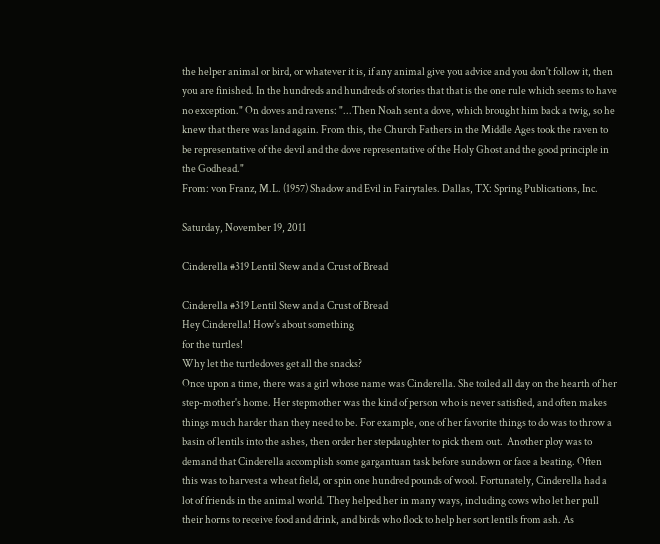the helper animal or bird, or whatever it is, if any animal give you advice and you don't follow it, then you are finished. In the hundreds and hundreds of stories that that is the one rule which seems to have no exception." On doves and ravens: "...Then Noah sent a dove, which brought him back a twig, so he knew that there was land again. From this, the Church Fathers in the Middle Ages took the raven to be representative of the devil and the dove representative of the Holy Ghost and the good principle in the Godhead."
From: von Franz, M.L. (1957) Shadow and Evil in Fairytales. Dallas, TX: Spring Publications, Inc.

Saturday, November 19, 2011

Cinderella #319 Lentil Stew and a Crust of Bread

Cinderella #319 Lentil Stew and a Crust of Bread
Hey Cinderella! How's about something
for the turtles!
Why let the turtledoves get all the snacks?
Once upon a time, there was a girl whose name was Cinderella. She toiled all day on the hearth of her step-mother's home. Her stepmother was the kind of person who is never satisfied, and often makes things much harder than they need to be. For example, one of her favorite things to do was to throw a basin of lentils into the ashes, then order her stepdaughter to pick them out.  Another ploy was to demand that Cinderella accomplish some gargantuan task before sundown or face a beating. Often this was to harvest a wheat field, or spin one hundred pounds of wool. Fortunately, Cinderella had a lot of friends in the animal world. They helped her in many ways, including cows who let her pull their horns to receive food and drink, and birds who flock to help her sort lentils from ash. As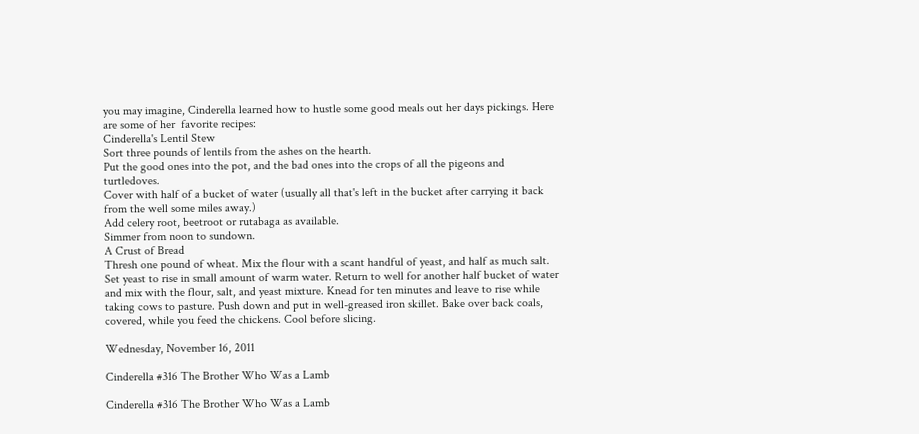you may imagine, Cinderella learned how to hustle some good meals out her days pickings. Here are some of her  favorite recipes:
Cinderella's Lentil Stew
Sort three pounds of lentils from the ashes on the hearth.
Put the good ones into the pot, and the bad ones into the crops of all the pigeons and turtledoves.
Cover with half of a bucket of water (usually all that's left in the bucket after carrying it back from the well some miles away.)
Add celery root, beetroot or rutabaga as available.
Simmer from noon to sundown.
A Crust of Bread
Thresh one pound of wheat. Mix the flour with a scant handful of yeast, and half as much salt. Set yeast to rise in small amount of warm water. Return to well for another half bucket of water and mix with the flour, salt, and yeast mixture. Knead for ten minutes and leave to rise while taking cows to pasture. Push down and put in well-greased iron skillet. Bake over back coals, covered, while you feed the chickens. Cool before slicing.

Wednesday, November 16, 2011

Cinderella #316 The Brother Who Was a Lamb

Cinderella #316 The Brother Who Was a Lamb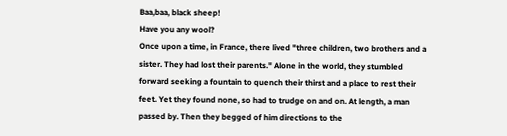Baa,baa, black sheep!
Have you any wool?
Once upon a time, in France, there lived "three children, two brothers and a sister. They had lost their parents." Alone in the world, they stumbled forward seeking a fountain to quench their thirst and a place to rest their feet. Yet they found none, so had to trudge on and on. At length, a man passed by. Then they begged of him directions to the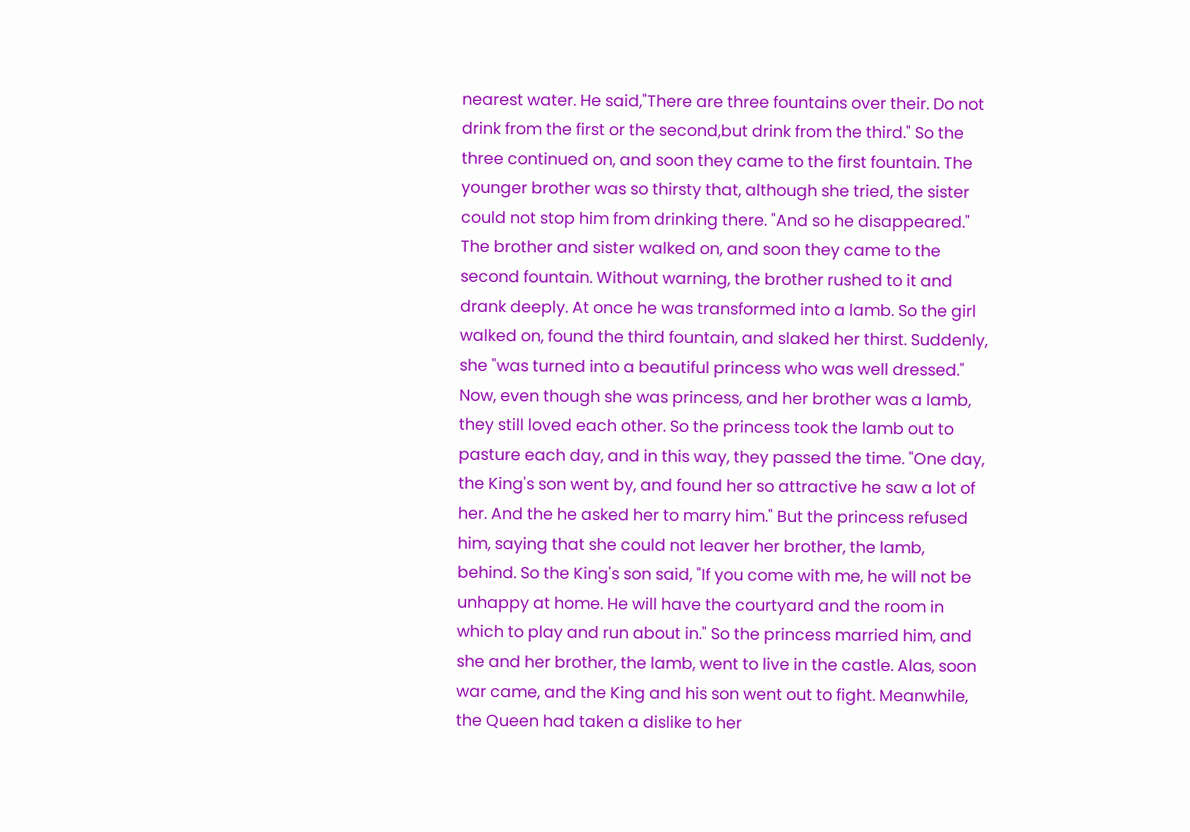nearest water. He said,"There are three fountains over their. Do not drink from the first or the second,but drink from the third." So the three continued on, and soon they came to the first fountain. The younger brother was so thirsty that, although she tried, the sister could not stop him from drinking there. "And so he disappeared." The brother and sister walked on, and soon they came to the second fountain. Without warning, the brother rushed to it and drank deeply. At once he was transformed into a lamb. So the girl walked on, found the third fountain, and slaked her thirst. Suddenly, she "was turned into a beautiful princess who was well dressed." Now, even though she was princess, and her brother was a lamb, they still loved each other. So the princess took the lamb out to pasture each day, and in this way, they passed the time. "One day, the King's son went by, and found her so attractive he saw a lot of her. And the he asked her to marry him." But the princess refused him, saying that she could not leaver her brother, the lamb, behind. So the King's son said, "If you come with me, he will not be unhappy at home. He will have the courtyard and the room in which to play and run about in." So the princess married him, and she and her brother, the lamb, went to live in the castle. Alas, soon war came, and the King and his son went out to fight. Meanwhile, the Queen had taken a dislike to her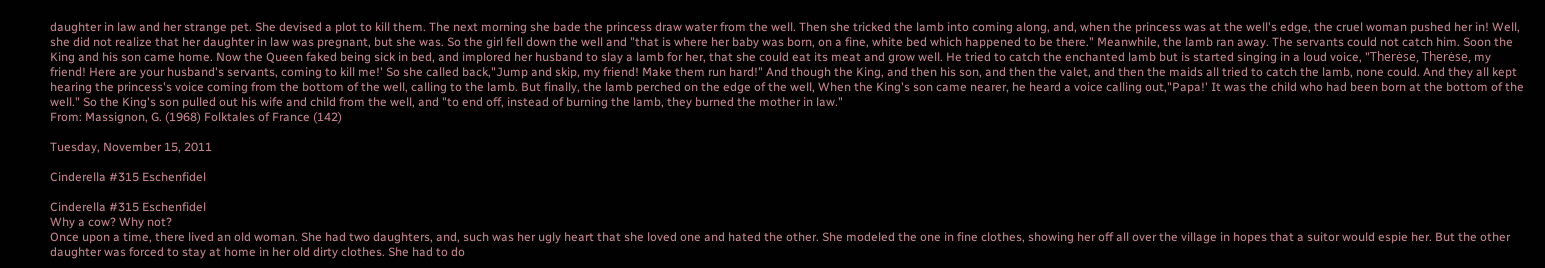daughter in law and her strange pet. She devised a plot to kill them. The next morning she bade the princess draw water from the well. Then she tricked the lamb into coming along, and, when the princess was at the well's edge, the cruel woman pushed her in! Well, she did not realize that her daughter in law was pregnant, but she was. So the girl fell down the well and "that is where her baby was born, on a fine, white bed which happened to be there." Meanwhile, the lamb ran away. The servants could not catch him. Soon the King and his son came home. Now the Queen faked being sick in bed, and implored her husband to slay a lamb for her, that she could eat its meat and grow well. He tried to catch the enchanted lamb but is started singing in a loud voice, "Therėse, Therėse, my friend! Here are your husband's servants, coming to kill me!' So she called back,"Jump and skip, my friend! Make them run hard!" And though the King, and then his son, and then the valet, and then the maids all tried to catch the lamb, none could. And they all kept hearing the princess's voice coming from the bottom of the well, calling to the lamb. But finally, the lamb perched on the edge of the well, When the King's son came nearer, he heard a voice calling out,"Papa!' It was the child who had been born at the bottom of the well." So the King's son pulled out his wife and child from the well, and "to end off, instead of burning the lamb, they burned the mother in law."
From: Massignon, G. (1968) Folktales of France (142)

Tuesday, November 15, 2011

Cinderella #315 Eschenfidel

Cinderella #315 Eschenfidel
Why a cow? Why not?
Once upon a time, there lived an old woman. She had two daughters, and, such was her ugly heart that she loved one and hated the other. She modeled the one in fine clothes, showing her off all over the village in hopes that a suitor would espie her. But the other daughter was forced to stay at home in her old dirty clothes. She had to do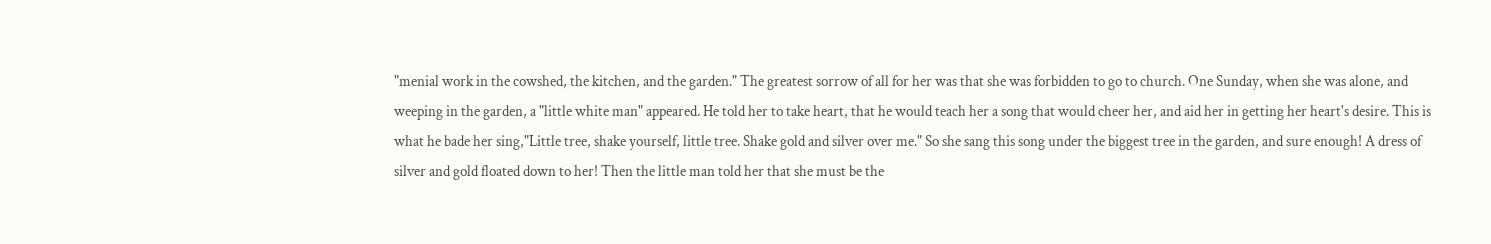"menial work in the cowshed, the kitchen, and the garden." The greatest sorrow of all for her was that she was forbidden to go to church. One Sunday, when she was alone, and weeping in the garden, a "little white man" appeared. He told her to take heart, that he would teach her a song that would cheer her, and aid her in getting her heart's desire. This is what he bade her sing,"Little tree, shake yourself, little tree. Shake gold and silver over me." So she sang this song under the biggest tree in the garden, and sure enough! A dress of silver and gold floated down to her! Then the little man told her that she must be the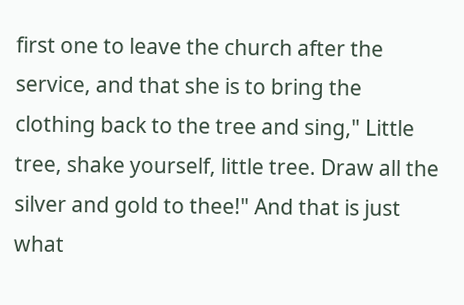first one to leave the church after the service, and that she is to bring the clothing back to the tree and sing," Little tree, shake yourself, little tree. Draw all the silver and gold to thee!" And that is just what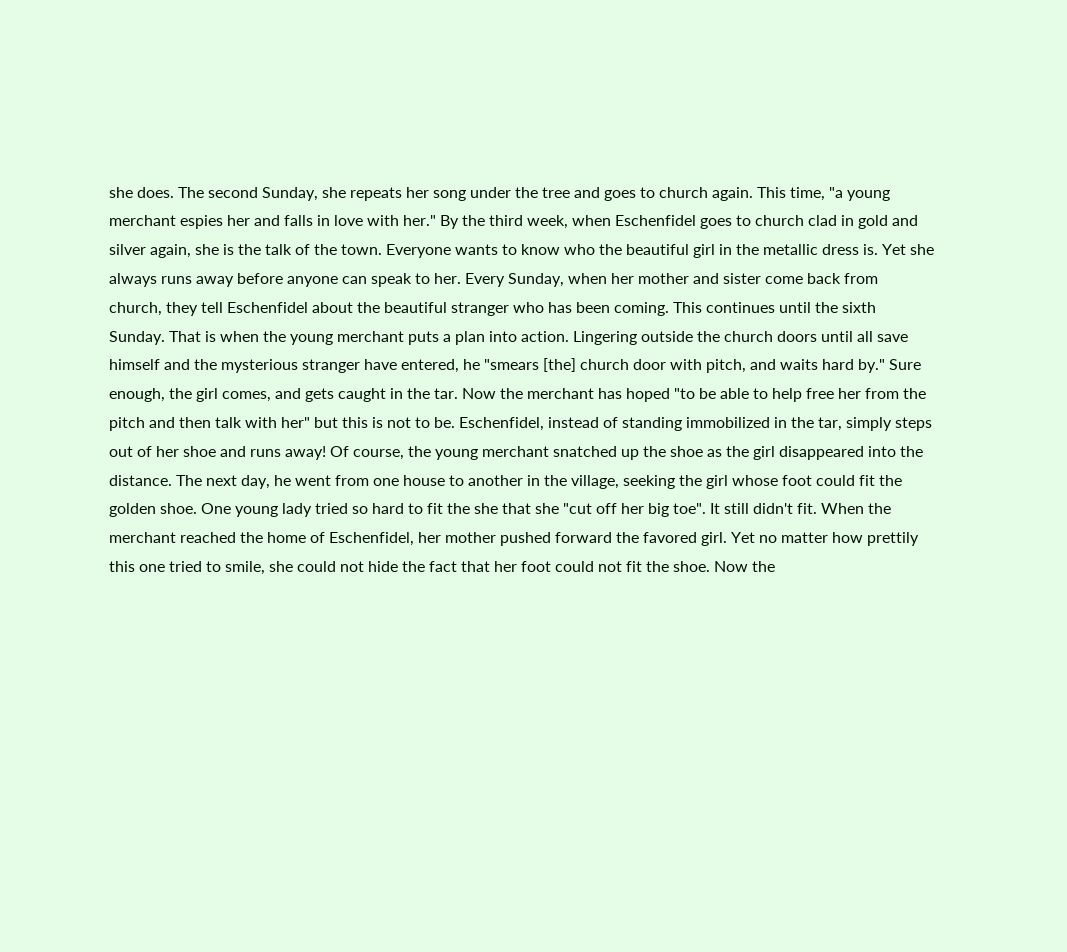she does. The second Sunday, she repeats her song under the tree and goes to church again. This time, "a young merchant espies her and falls in love with her." By the third week, when Eschenfidel goes to church clad in gold and silver again, she is the talk of the town. Everyone wants to know who the beautiful girl in the metallic dress is. Yet she always runs away before anyone can speak to her. Every Sunday, when her mother and sister come back from church, they tell Eschenfidel about the beautiful stranger who has been coming. This continues until the sixth Sunday. That is when the young merchant puts a plan into action. Lingering outside the church doors until all save himself and the mysterious stranger have entered, he "smears [the] church door with pitch, and waits hard by." Sure enough, the girl comes, and gets caught in the tar. Now the merchant has hoped "to be able to help free her from the pitch and then talk with her" but this is not to be. Eschenfidel, instead of standing immobilized in the tar, simply steps out of her shoe and runs away! Of course, the young merchant snatched up the shoe as the girl disappeared into the distance. The next day, he went from one house to another in the village, seeking the girl whose foot could fit the golden shoe. One young lady tried so hard to fit the she that she "cut off her big toe". It still didn't fit. When the merchant reached the home of Eschenfidel, her mother pushed forward the favored girl. Yet no matter how prettily this one tried to smile, she could not hide the fact that her foot could not fit the shoe. Now the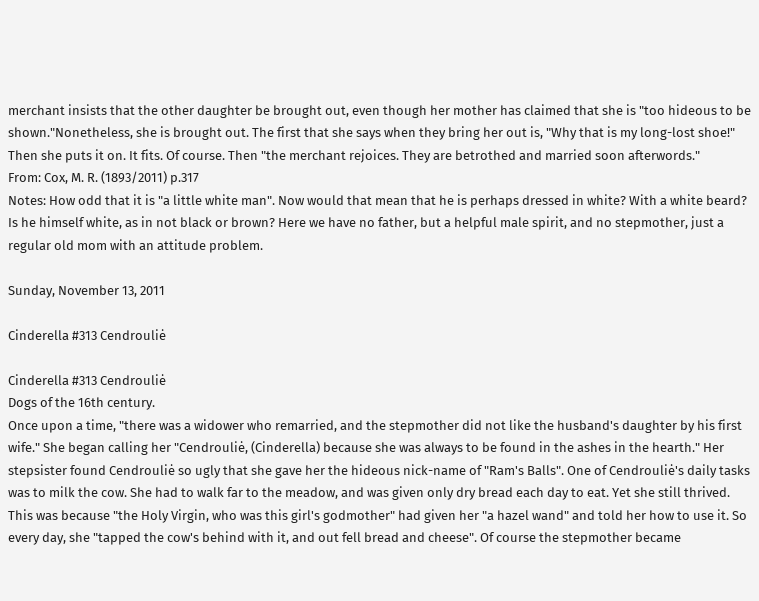merchant insists that the other daughter be brought out, even though her mother has claimed that she is "too hideous to be shown."Nonetheless, she is brought out. The first that she says when they bring her out is, "Why that is my long-lost shoe!" Then she puts it on. It fits. Of course. Then "the merchant rejoices. They are betrothed and married soon afterwords."
From: Cox, M. R. (1893/2011) p.317
Notes: How odd that it is "a little white man". Now would that mean that he is perhaps dressed in white? With a white beard? Is he himself white, as in not black or brown? Here we have no father, but a helpful male spirit, and no stepmother, just a regular old mom with an attitude problem.

Sunday, November 13, 2011

Cinderella #313 Cendrouliė

Cinderella #313 Cendrouliė
Dogs of the 16th century.
Once upon a time, "there was a widower who remarried, and the stepmother did not like the husband's daughter by his first wife." She began calling her "Cendrouliė, (Cinderella) because she was always to be found in the ashes in the hearth." Her stepsister found Cendrouliė so ugly that she gave her the hideous nick-name of "Ram's Balls". One of Cendrouliė's daily tasks was to milk the cow. She had to walk far to the meadow, and was given only dry bread each day to eat. Yet she still thrived. This was because "the Holy Virgin, who was this girl's godmother" had given her "a hazel wand" and told her how to use it. So every day, she "tapped the cow's behind with it, and out fell bread and cheese". Of course the stepmother became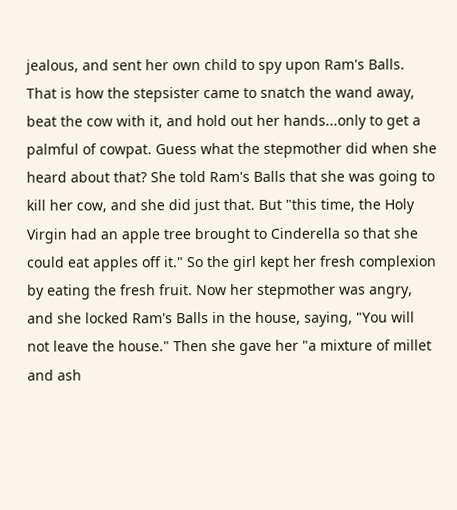jealous, and sent her own child to spy upon Ram's Balls. That is how the stepsister came to snatch the wand away, beat the cow with it, and hold out her hands...only to get a palmful of cowpat. Guess what the stepmother did when she heard about that? She told Ram's Balls that she was going to kill her cow, and she did just that. But "this time, the Holy Virgin had an apple tree brought to Cinderella so that she could eat apples off it." So the girl kept her fresh complexion by eating the fresh fruit. Now her stepmother was angry, and she locked Ram's Balls in the house, saying, "You will not leave the house." Then she gave her "a mixture of millet and ash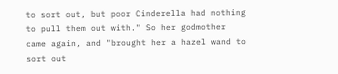to sort out, but poor Cinderella had nothing to pull them out with." So her godmother came again, and "brought her a hazel wand to sort out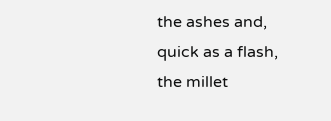the ashes and, quick as a flash, the millet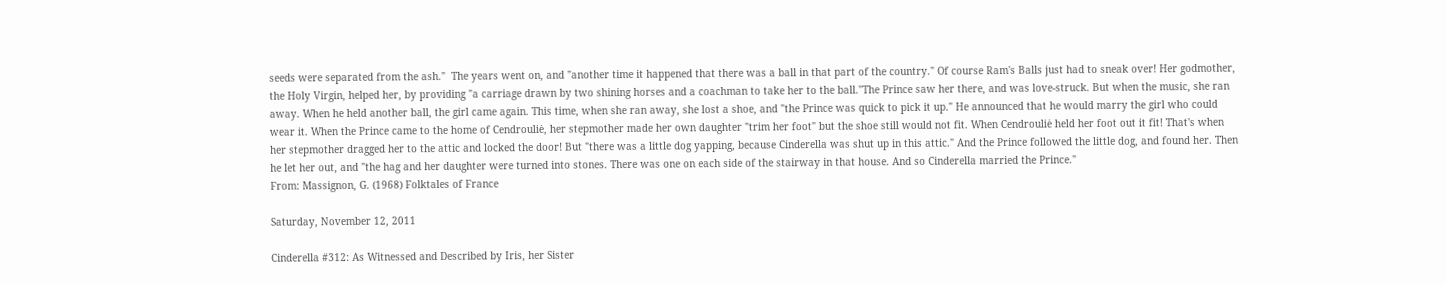seeds were separated from the ash."  The years went on, and "another time it happened that there was a ball in that part of the country." Of course Ram's Balls just had to sneak over! Her godmother, the Holy Virgin, helped her, by providing "a carriage drawn by two shining horses and a coachman to take her to the ball."The Prince saw her there, and was love-struck. But when the music, she ran away. When he held another ball, the girl came again. This time, when she ran away, she lost a shoe, and "the Prince was quick to pick it up." He announced that he would marry the girl who could wear it. When the Prince came to the home of Cendrouliė, her stepmother made her own daughter "trim her foot" but the shoe still would not fit. When Cendrouliė held her foot out it fit! That's when her stepmother dragged her to the attic and locked the door! But "there was a little dog yapping, because Cinderella was shut up in this attic." And the Prince followed the little dog, and found her. Then he let her out, and "the hag and her daughter were turned into stones. There was one on each side of the stairway in that house. And so Cinderella married the Prince."
From: Massignon, G. (1968) Folktales of France

Saturday, November 12, 2011

Cinderella #312: As Witnessed and Described by Iris, her Sister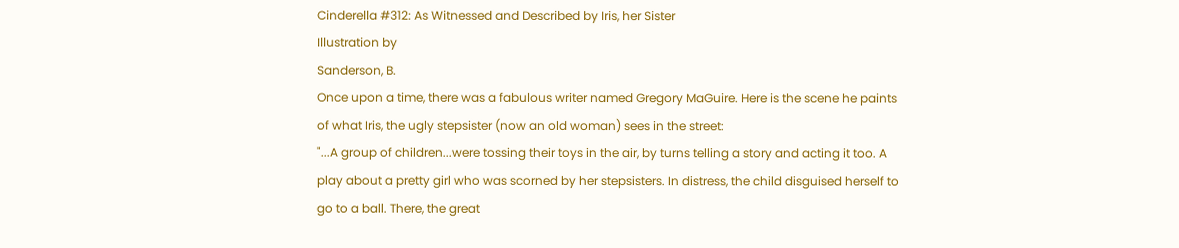Cinderella #312: As Witnessed and Described by Iris, her Sister
Illustration by
Sanderson, B.
Once upon a time, there was a fabulous writer named Gregory MaGuire. Here is the scene he paints of what Iris, the ugly stepsister (now an old woman) sees in the street:
"...A group of children...were tossing their toys in the air, by turns telling a story and acting it too. A play about a pretty girl who was scorned by her stepsisters. In distress, the child disguised herself to go to a ball. There, the great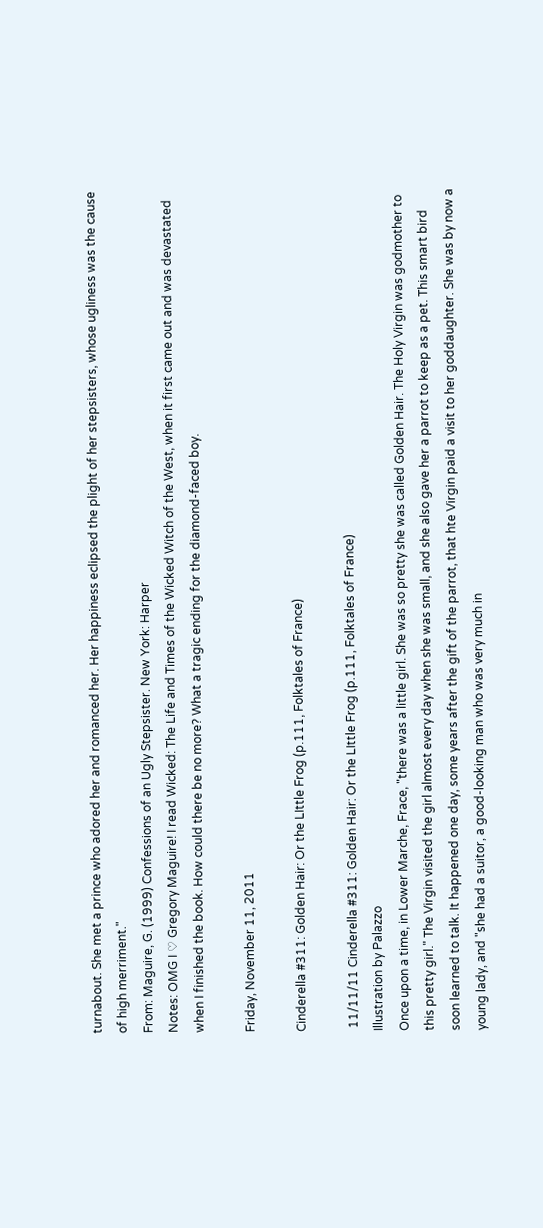turnabout. She met a prince who adored her and romanced her. Her happiness eclipsed the plight of her stepsisters, whose ugliness was the cause of high merriment."
From: Maguire, G. (1999) Confessions of an Ugly Stepsister. New York: Harper
Notes: OMG I ♡ Gregory Maguire! I read Wicked: The Life and Times of the Wicked Witch of the West, when it first came out and was devastated when I finished the book. How could there be no more? What a tragic ending for the diamond-faced boy.

Friday, November 11, 2011

Cinderella #311: Golden Hair: Or the LIttle Frog (p.111, Folktales of France)

 11/11/11 Cinderella #311: Golden Hair: Or the LIttle Frog (p.111, Folktales of France)
Illustration by Palazzo
Once upon a time, in Lower Marche, Frace, "there was a little girl. She was so pretty she was called Golden Hair. The Holy Virgin was godmother to this pretty girl." The Virgin visited the girl almost every day when she was small, and she also gave her a parrot to keep as a pet. This smart bird soon learned to talk. It happened one day, some years after the gift of the parrot, that hte Virgin paid a visit to her goddaughter. She was by now a young lady, and "she had a suitor, a good-looking man who was very much in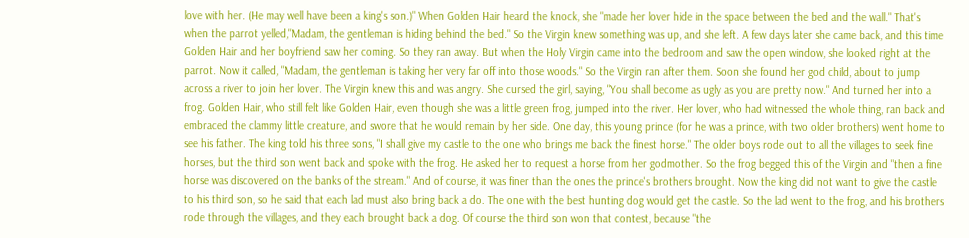love with her. (He may well have been a king's son.)" When Golden Hair heard the knock, she "made her lover hide in the space between the bed and the wall." That's when the parrot yelled,"Madam, the gentleman is hiding behind the bed." So the Virgin knew something was up, and she left. A few days later she came back, and this time Golden Hair and her boyfriend saw her coming. So they ran away. But when the Holy Virgin came into the bedroom and saw the open window, she looked right at the parrot. Now it called, "Madam, the gentleman is taking her very far off into those woods." So the Virgin ran after them. Soon she found her god child, about to jump across a river to join her lover. The Virgin knew this and was angry. She cursed the girl, saying, "You shall become as ugly as you are pretty now." And turned her into a frog. Golden Hair, who still felt like Golden Hair, even though she was a little green frog, jumped into the river. Her lover, who had witnessed the whole thing, ran back and embraced the clammy little creature, and swore that he would remain by her side. One day, this young prince (for he was a prince, with two older brothers) went home to see his father. The king told his three sons, "I shall give my castle to the one who brings me back the finest horse." The older boys rode out to all the villages to seek fine horses, but the third son went back and spoke with the frog. He asked her to request a horse from her godmother. So the frog begged this of the Virgin and "then a fine horse was discovered on the banks of the stream." And of course, it was finer than the ones the prince's brothers brought. Now the king did not want to give the castle to his third son, so he said that each lad must also bring back a do. The one with the best hunting dog would get the castle. So the lad went to the frog, and his brothers rode through the villages, and they each brought back a dog. Of course the third son won that contest, because "the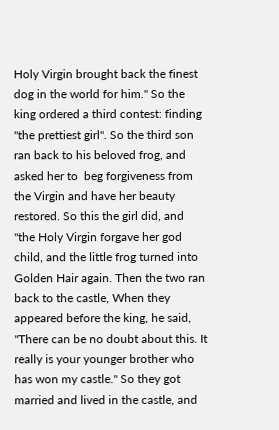Holy Virgin brought back the finest dog in the world for him." So the king ordered a third contest: finding "the prettiest girl". So the third son ran back to his beloved frog, and asked her to  beg forgiveness from the Virgin and have her beauty restored. So this the girl did, and "the Holy Virgin forgave her god child, and the little frog turned into Golden Hair again. Then the two ran back to the castle, When they appeared before the king, he said, "There can be no doubt about this. It really is your younger brother who has won my castle." So they got married and lived in the castle, and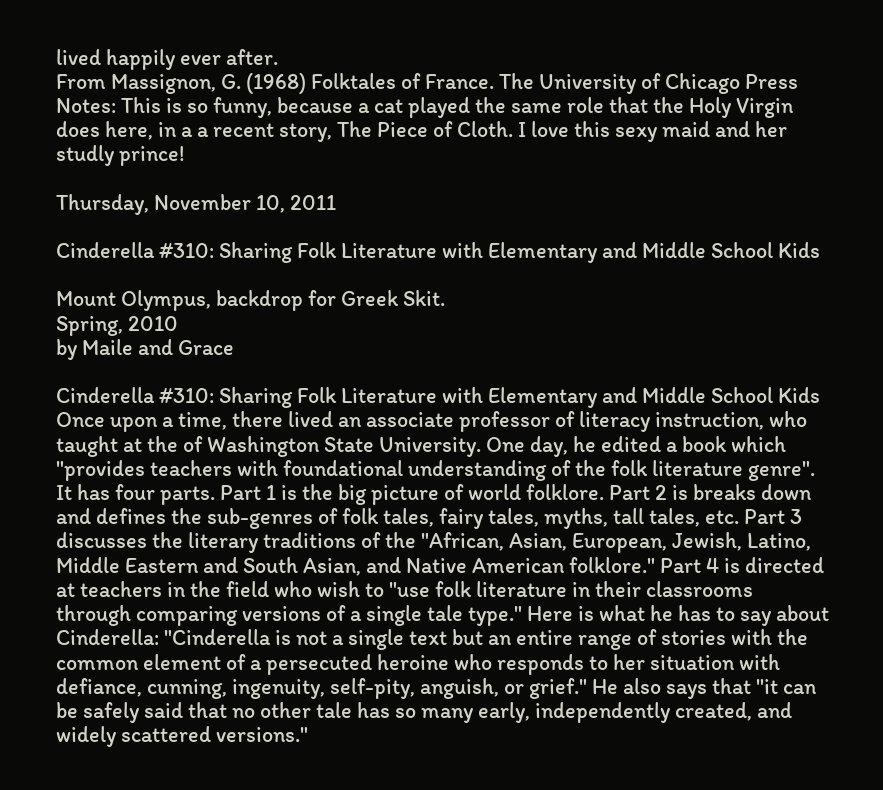lived happily ever after.
From Massignon, G. (1968) Folktales of France. The University of Chicago Press
Notes: This is so funny, because a cat played the same role that the Holy Virgin does here, in a a recent story, The Piece of Cloth. I love this sexy maid and her studly prince!

Thursday, November 10, 2011

Cinderella #310: Sharing Folk Literature with Elementary and Middle School Kids

Mount Olympus, backdrop for Greek Skit.
Spring, 2010
by Maile and Grace

Cinderella #310: Sharing Folk Literature with Elementary and Middle School Kids
Once upon a time, there lived an associate professor of literacy instruction, who taught at the of Washington State University. One day, he edited a book which "provides teachers with foundational understanding of the folk literature genre". It has four parts. Part 1 is the big picture of world folklore. Part 2 is breaks down and defines the sub-genres of folk tales, fairy tales, myths, tall tales, etc. Part 3 discusses the literary traditions of the "African, Asian, European, Jewish, Latino, Middle Eastern and South Asian, and Native American folklore." Part 4 is directed at teachers in the field who wish to "use folk literature in their classrooms through comparing versions of a single tale type." Here is what he has to say about Cinderella: "Cinderella is not a single text but an entire range of stories with the common element of a persecuted heroine who responds to her situation with defiance, cunning, ingenuity, self-pity, anguish, or grief." He also says that "it can be safely said that no other tale has so many early, independently created, and widely scattered versions."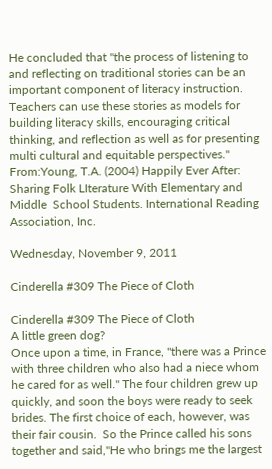He concluded that "the process of listening to and reflecting on traditional stories can be an important component of literacy instruction. Teachers can use these stories as models for building literacy skills, encouraging critical thinking, and reflection as well as for presenting multi cultural and equitable perspectives."
From:Young, T.A. (2004) Happily Ever After: Sharing Folk LIterature With Elementary and Middle  School Students. International Reading Association, Inc.

Wednesday, November 9, 2011

Cinderella #309 The Piece of Cloth

Cinderella #309 The Piece of Cloth
A little green dog?
Once upon a time, in France, "there was a Prince with three children who also had a niece whom he cared for as well." The four children grew up quickly, and soon the boys were ready to seek brides. The first choice of each, however, was their fair cousin.  So the Prince called his sons together and said,"He who brings me the largest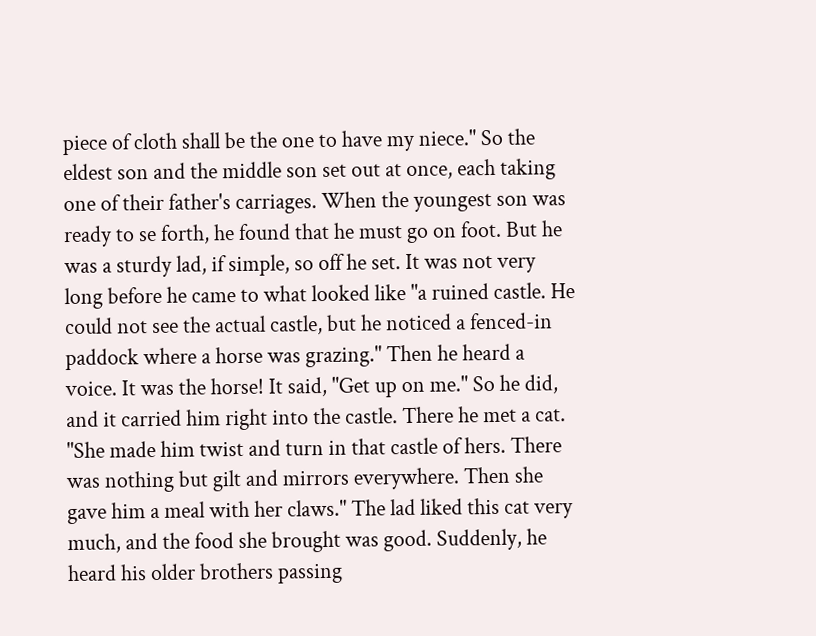piece of cloth shall be the one to have my niece." So the eldest son and the middle son set out at once, each taking one of their father's carriages. When the youngest son was ready to se forth, he found that he must go on foot. But he was a sturdy lad, if simple, so off he set. It was not very long before he came to what looked like "a ruined castle. He could not see the actual castle, but he noticed a fenced-in paddock where a horse was grazing." Then he heard a voice. It was the horse! It said, "Get up on me." So he did, and it carried him right into the castle. There he met a cat. "She made him twist and turn in that castle of hers. There was nothing but gilt and mirrors everywhere. Then she gave him a meal with her claws." The lad liked this cat very much, and the food she brought was good. Suddenly, he heard his older brothers passing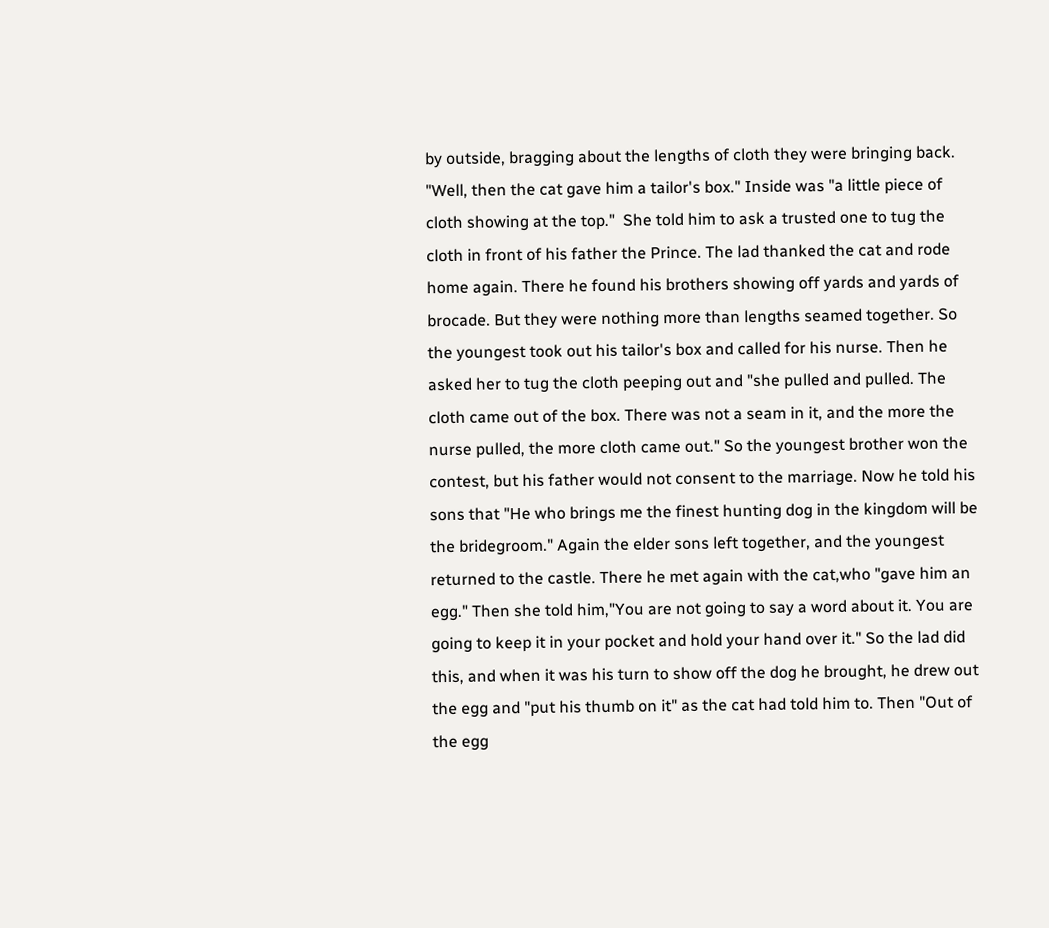by outside, bragging about the lengths of cloth they were bringing back. "Well, then the cat gave him a tailor's box." Inside was "a little piece of cloth showing at the top."  She told him to ask a trusted one to tug the cloth in front of his father the Prince. The lad thanked the cat and rode home again. There he found his brothers showing off yards and yards of brocade. But they were nothing more than lengths seamed together. So the youngest took out his tailor's box and called for his nurse. Then he asked her to tug the cloth peeping out and "she pulled and pulled. The cloth came out of the box. There was not a seam in it, and the more the nurse pulled, the more cloth came out." So the youngest brother won the contest, but his father would not consent to the marriage. Now he told his sons that "He who brings me the finest hunting dog in the kingdom will be the bridegroom." Again the elder sons left together, and the youngest returned to the castle. There he met again with the cat,who "gave him an egg." Then she told him,"You are not going to say a word about it. You are going to keep it in your pocket and hold your hand over it." So the lad did this, and when it was his turn to show off the dog he brought, he drew out the egg and "put his thumb on it" as the cat had told him to. Then "Out of the egg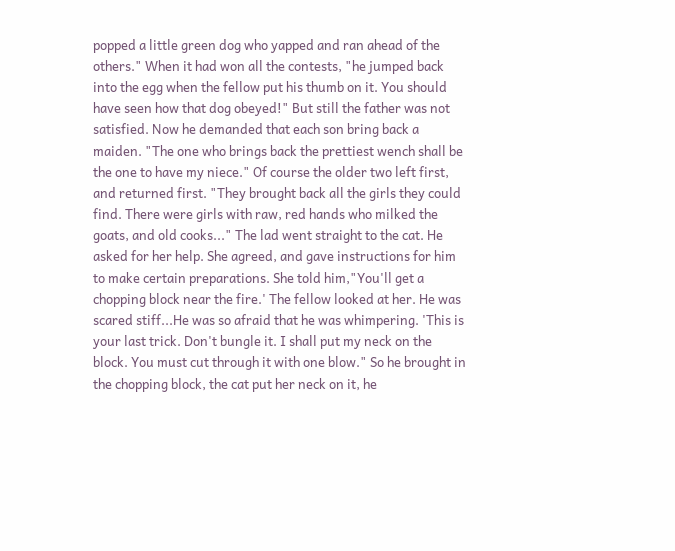popped a little green dog who yapped and ran ahead of the others." When it had won all the contests, "he jumped back into the egg when the fellow put his thumb on it. You should have seen how that dog obeyed!" But still the father was not satisfied. Now he demanded that each son bring back a maiden. "The one who brings back the prettiest wench shall be the one to have my niece." Of course the older two left first, and returned first. "They brought back all the girls they could find. There were girls with raw, red hands who milked the goats, and old cooks..." The lad went straight to the cat. He asked for her help. She agreed, and gave instructions for him to make certain preparations. She told him,"You'll get a chopping block near the fire.' The fellow looked at her. He was scared stiff...He was so afraid that he was whimpering. 'This is your last trick. Don't bungle it. I shall put my neck on the block. You must cut through it with one blow." So he brought in the chopping block, the cat put her neck on it, he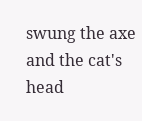swung the axe and the cat's head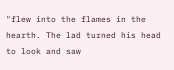"flew into the flames in the hearth. The lad turned his head to look and saw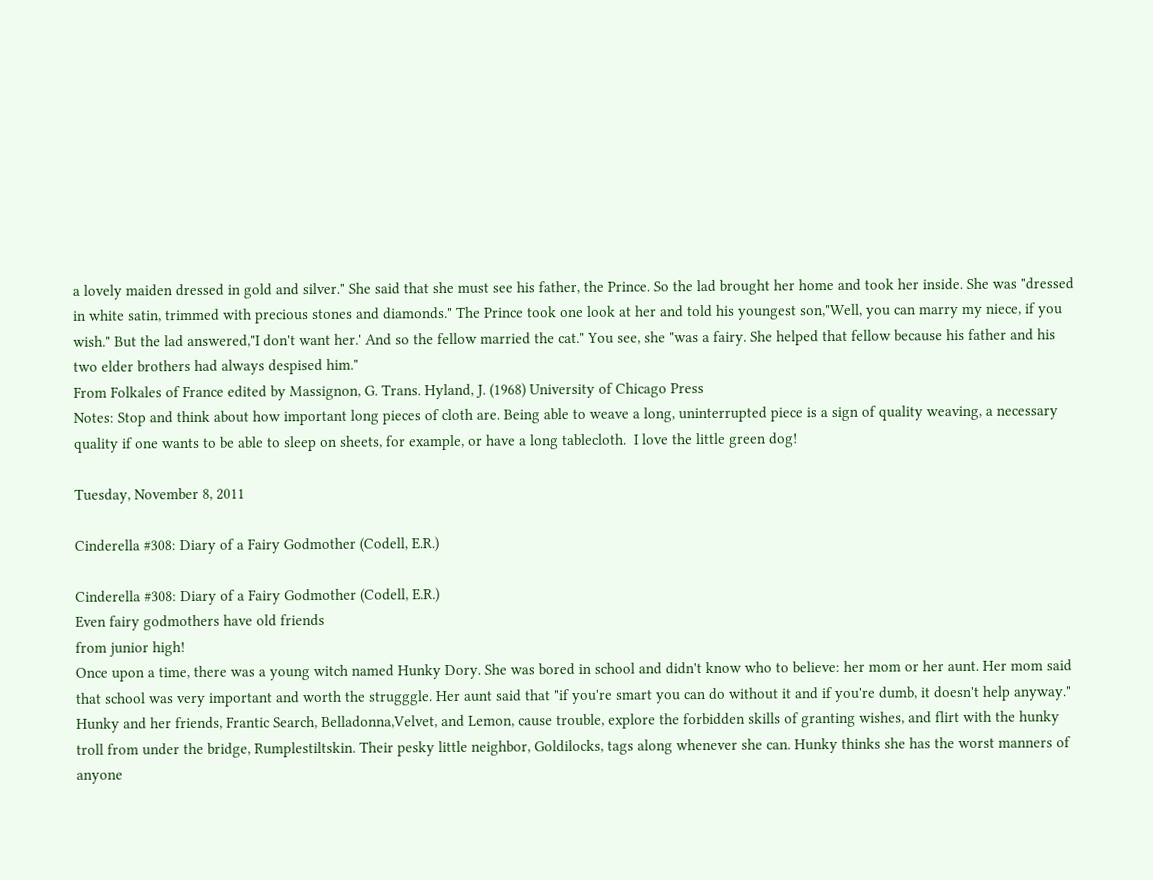a lovely maiden dressed in gold and silver." She said that she must see his father, the Prince. So the lad brought her home and took her inside. She was "dressed in white satin, trimmed with precious stones and diamonds." The Prince took one look at her and told his youngest son,"Well, you can marry my niece, if you wish." But the lad answered,"I don't want her.' And so the fellow married the cat." You see, she "was a fairy. She helped that fellow because his father and his two elder brothers had always despised him."
From Folkales of France edited by Massignon, G. Trans. Hyland, J. (1968) University of Chicago Press
Notes: Stop and think about how important long pieces of cloth are. Being able to weave a long, uninterrupted piece is a sign of quality weaving, a necessary quality if one wants to be able to sleep on sheets, for example, or have a long tablecloth.  I love the little green dog!

Tuesday, November 8, 2011

Cinderella #308: Diary of a Fairy Godmother (Codell, E.R.)

Cinderella #308: Diary of a Fairy Godmother (Codell, E.R.)
Even fairy godmothers have old friends
from junior high!
Once upon a time, there was a young witch named Hunky Dory. She was bored in school and didn't know who to believe: her mom or her aunt. Her mom said that school was very important and worth the strugggle. Her aunt said that "if you're smart you can do without it and if you're dumb, it doesn't help anyway." Hunky and her friends, Frantic Search, Belladonna,Velvet, and Lemon, cause trouble, explore the forbidden skills of granting wishes, and flirt with the hunky troll from under the bridge, Rumplestiltskin. Their pesky little neighbor, Goldilocks, tags along whenever she can. Hunky thinks she has the worst manners of anyone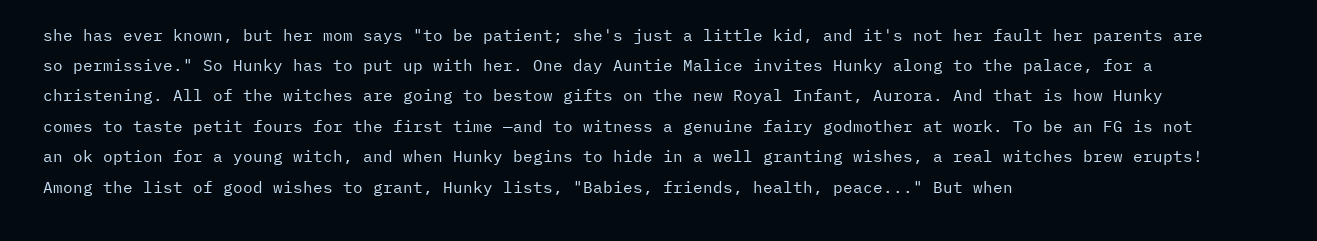she has ever known, but her mom says "to be patient; she's just a little kid, and it's not her fault her parents are so permissive." So Hunky has to put up with her. One day Auntie Malice invites Hunky along to the palace, for a christening. All of the witches are going to bestow gifts on the new Royal Infant, Aurora. And that is how Hunky comes to taste petit fours for the first time —and to witness a genuine fairy godmother at work. To be an FG is not an ok option for a young witch, and when Hunky begins to hide in a well granting wishes, a real witches brew erupts! Among the list of good wishes to grant, Hunky lists, "Babies, friends, health, peace..." But when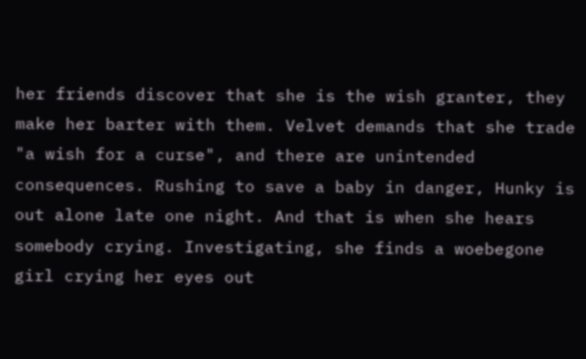her friends discover that she is the wish granter, they make her barter with them. Velvet demands that she trade "a wish for a curse", and there are unintended consequences. Rushing to save a baby in danger, Hunky is out alone late one night. And that is when she hears somebody crying. Investigating, she finds a woebegone girl crying her eyes out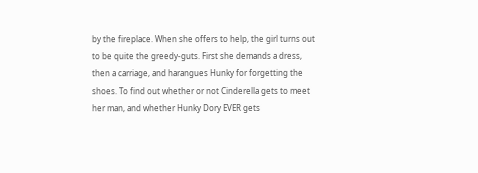by the fireplace. When she offers to help, the girl turns out to be quite the greedy-guts. First she demands a dress, then a carriage, and harangues Hunky for forgetting the shoes. To find out whether or not Cinderella gets to meet her man, and whether Hunky Dory EVER gets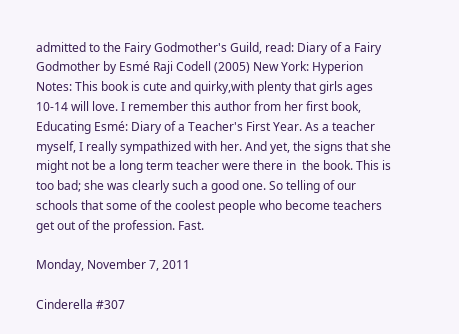admitted to the Fairy Godmother's Guild, read: Diary of a Fairy Godmother by Esmé Raji Codell (2005) New York: Hyperion
Notes: This book is cute and quirky,with plenty that girls ages 10-14 will love. I remember this author from her first book, Educating Esmé: Diary of a Teacher's First Year. As a teacher myself, I really sympathized with her. And yet, the signs that she might not be a long term teacher were there in  the book. This is too bad; she was clearly such a good one. So telling of our schools that some of the coolest people who become teachers get out of the profession. Fast.

Monday, November 7, 2011

Cinderella #307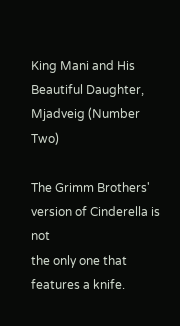King Mani and His Beautiful Daughter, Mjadveig (Number Two)

The Grimm Brothers'
version of Cinderella is not
the only one that features a knife.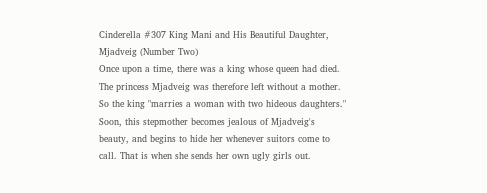Cinderella #307 King Mani and His Beautiful Daughter, Mjadveig (Number Two)
Once upon a time, there was a king whose queen had died. The princess Mjadveig was therefore left without a mother. So the king "marries a woman with two hideous daughters." Soon, this stepmother becomes jealous of Mjadveig's beauty, and begins to hide her whenever suitors come to call. That is when she sends her own ugly girls out.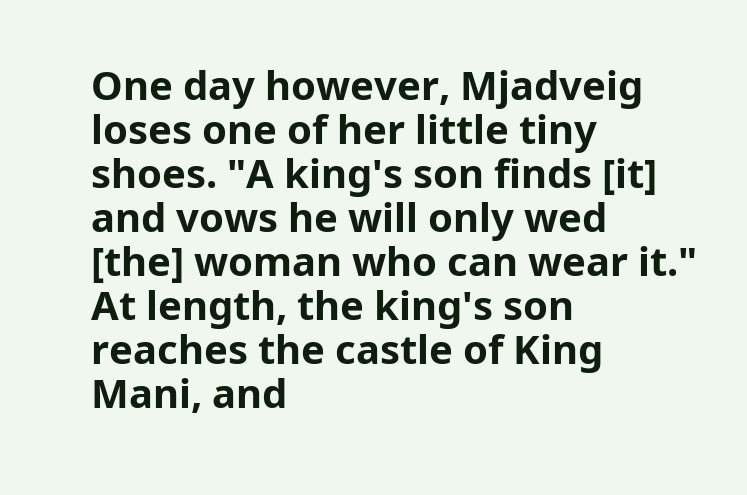One day however, Mjadveig loses one of her little tiny shoes. "A king's son finds [it] and vows he will only wed [the] woman who can wear it." At length, the king's son reaches the castle of King Mani, and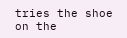tries the shoe on the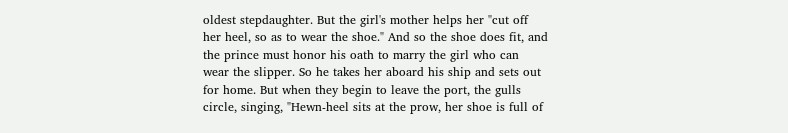oldest stepdaughter. But the girl's mother helps her "cut off her heel, so as to wear the shoe." And so the shoe does fit, and the prince must honor his oath to marry the girl who can wear the slipper. So he takes her aboard his ship and sets out for home. But when they begin to leave the port, the gulls circle, singing, "Hewn-heel sits at the prow, her shoe is full of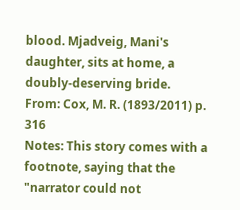blood. Mjadveig, Mani's daughter, sits at home, a doubly-deserving bride.
From: Cox, M. R. (1893/2011) p. 316
Notes: This story comes with a footnote, saying that the "narrator could not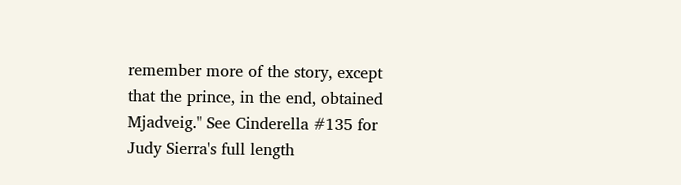remember more of the story, except that the prince, in the end, obtained Mjadveig." See Cinderella #135 for Judy Sierra's full length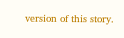version of this story.